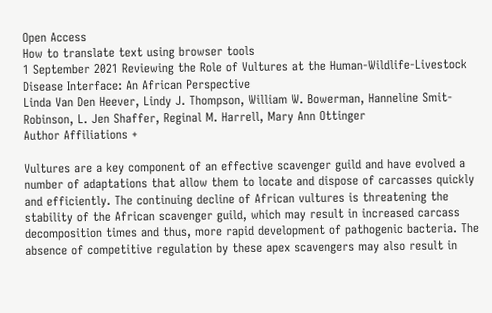Open Access
How to translate text using browser tools
1 September 2021 Reviewing the Role of Vultures at the Human-Wildlife-Livestock Disease Interface: An African Perspective
Linda Van Den Heever, Lindy J. Thompson, William W. Bowerman, Hanneline Smit-Robinson, L. Jen Shaffer, Reginal M. Harrell, Mary Ann Ottinger
Author Affiliations +

Vultures are a key component of an effective scavenger guild and have evolved a number of adaptations that allow them to locate and dispose of carcasses quickly and efficiently. The continuing decline of African vultures is threatening the stability of the African scavenger guild, which may result in increased carcass decomposition times and thus, more rapid development of pathogenic bacteria. The absence of competitive regulation by these apex scavengers may also result in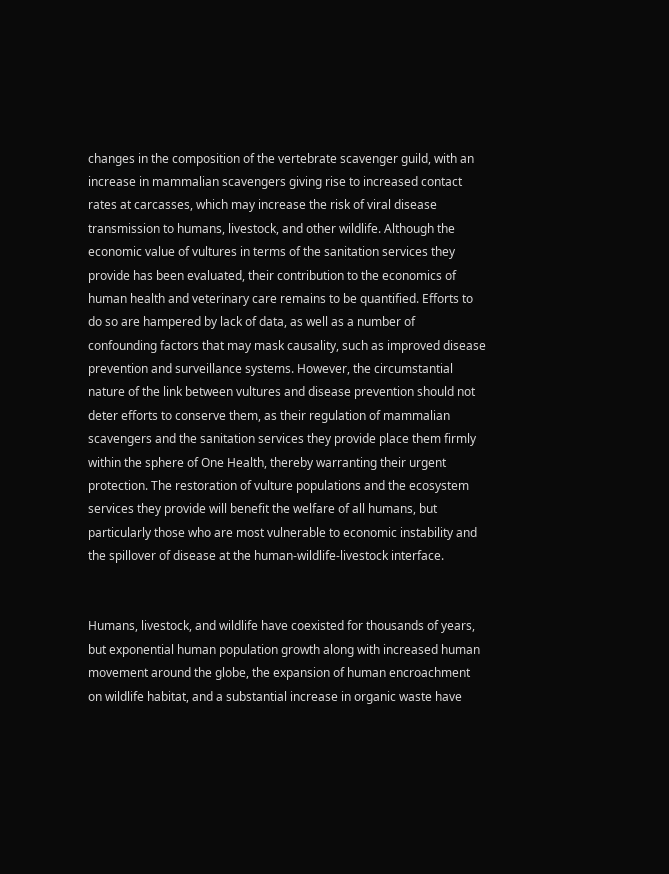changes in the composition of the vertebrate scavenger guild, with an increase in mammalian scavengers giving rise to increased contact rates at carcasses, which may increase the risk of viral disease transmission to humans, livestock, and other wildlife. Although the economic value of vultures in terms of the sanitation services they provide has been evaluated, their contribution to the economics of human health and veterinary care remains to be quantified. Efforts to do so are hampered by lack of data, as well as a number of confounding factors that may mask causality, such as improved disease prevention and surveillance systems. However, the circumstantial nature of the link between vultures and disease prevention should not deter efforts to conserve them, as their regulation of mammalian scavengers and the sanitation services they provide place them firmly within the sphere of One Health, thereby warranting their urgent protection. The restoration of vulture populations and the ecosystem services they provide will benefit the welfare of all humans, but particularly those who are most vulnerable to economic instability and the spillover of disease at the human-wildlife-livestock interface.


Humans, livestock, and wildlife have coexisted for thousands of years, but exponential human population growth along with increased human movement around the globe, the expansion of human encroachment on wildlife habitat, and a substantial increase in organic waste have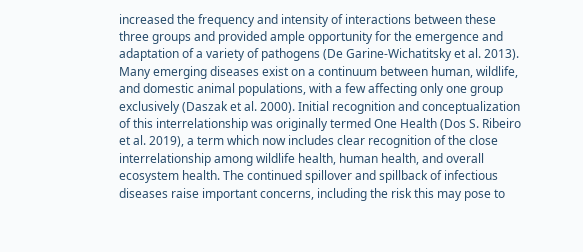increased the frequency and intensity of interactions between these three groups and provided ample opportunity for the emergence and adaptation of a variety of pathogens (De Garine-Wichatitsky et al. 2013). Many emerging diseases exist on a continuum between human, wildlife, and domestic animal populations, with a few affecting only one group exclusively (Daszak et al. 2000). Initial recognition and conceptualization of this interrelationship was originally termed One Health (Dos S. Ribeiro et al. 2019), a term which now includes clear recognition of the close interrelationship among wildlife health, human health, and overall ecosystem health. The continued spillover and spillback of infectious diseases raise important concerns, including the risk this may pose to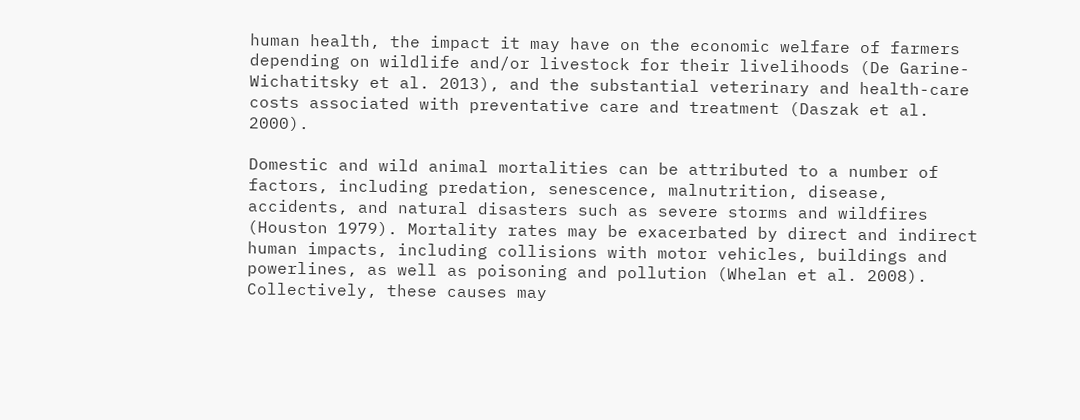human health, the impact it may have on the economic welfare of farmers depending on wildlife and/or livestock for their livelihoods (De Garine-Wichatitsky et al. 2013), and the substantial veterinary and health-care costs associated with preventative care and treatment (Daszak et al. 2000).

Domestic and wild animal mortalities can be attributed to a number of factors, including predation, senescence, malnutrition, disease, accidents, and natural disasters such as severe storms and wildfires (Houston 1979). Mortality rates may be exacerbated by direct and indirect human impacts, including collisions with motor vehicles, buildings and powerlines, as well as poisoning and pollution (Whelan et al. 2008). Collectively, these causes may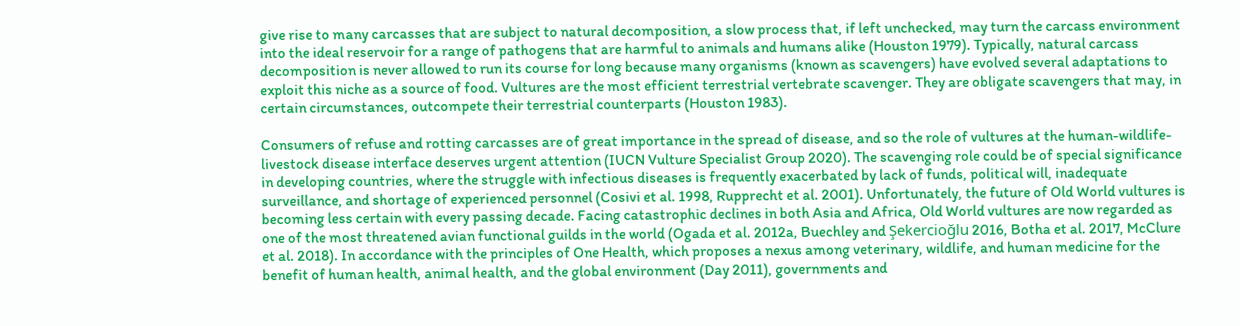give rise to many carcasses that are subject to natural decomposition, a slow process that, if left unchecked, may turn the carcass environment into the ideal reservoir for a range of pathogens that are harmful to animals and humans alike (Houston 1979). Typically, natural carcass decomposition is never allowed to run its course for long because many organisms (known as scavengers) have evolved several adaptations to exploit this niche as a source of food. Vultures are the most efficient terrestrial vertebrate scavenger. They are obligate scavengers that may, in certain circumstances, outcompete their terrestrial counterparts (Houston 1983).

Consumers of refuse and rotting carcasses are of great importance in the spread of disease, and so the role of vultures at the human-wildlife-livestock disease interface deserves urgent attention (IUCN Vulture Specialist Group 2020). The scavenging role could be of special significance in developing countries, where the struggle with infectious diseases is frequently exacerbated by lack of funds, political will, inadequate surveillance, and shortage of experienced personnel (Cosivi et al. 1998, Rupprecht et al. 2001). Unfortunately, the future of Old World vultures is becoming less certain with every passing decade. Facing catastrophic declines in both Asia and Africa, Old World vultures are now regarded as one of the most threatened avian functional guilds in the world (Ogada et al. 2012a, Buechley and Şekercioğlu 2016, Botha et al. 2017, McClure et al. 2018). In accordance with the principles of One Health, which proposes a nexus among veterinary, wildlife, and human medicine for the benefit of human health, animal health, and the global environment (Day 2011), governments and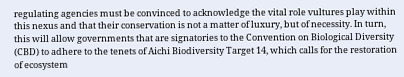regulating agencies must be convinced to acknowledge the vital role vultures play within this nexus and that their conservation is not a matter of luxury, but of necessity. In turn, this will allow governments that are signatories to the Convention on Biological Diversity (CBD) to adhere to the tenets of Aichi Biodiversity Target 14, which calls for the restoration of ecosystem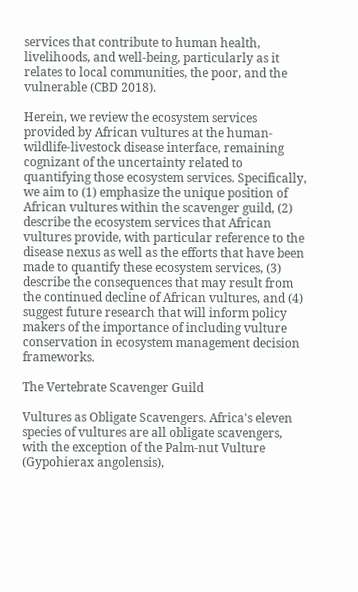services that contribute to human health, livelihoods, and well-being, particularly as it relates to local communities, the poor, and the vulnerable (CBD 2018).

Herein, we review the ecosystem services provided by African vultures at the human-wildlife-livestock disease interface, remaining cognizant of the uncertainty related to quantifying those ecosystem services. Specifically, we aim to (1) emphasize the unique position of African vultures within the scavenger guild, (2) describe the ecosystem services that African vultures provide, with particular reference to the disease nexus as well as the efforts that have been made to quantify these ecosystem services, (3) describe the consequences that may result from the continued decline of African vultures, and (4) suggest future research that will inform policy makers of the importance of including vulture conservation in ecosystem management decision frameworks.

The Vertebrate Scavenger Guild

Vultures as Obligate Scavengers. Africa's eleven species of vultures are all obligate scavengers, with the exception of the Palm-nut Vulture (Gypohierax angolensis),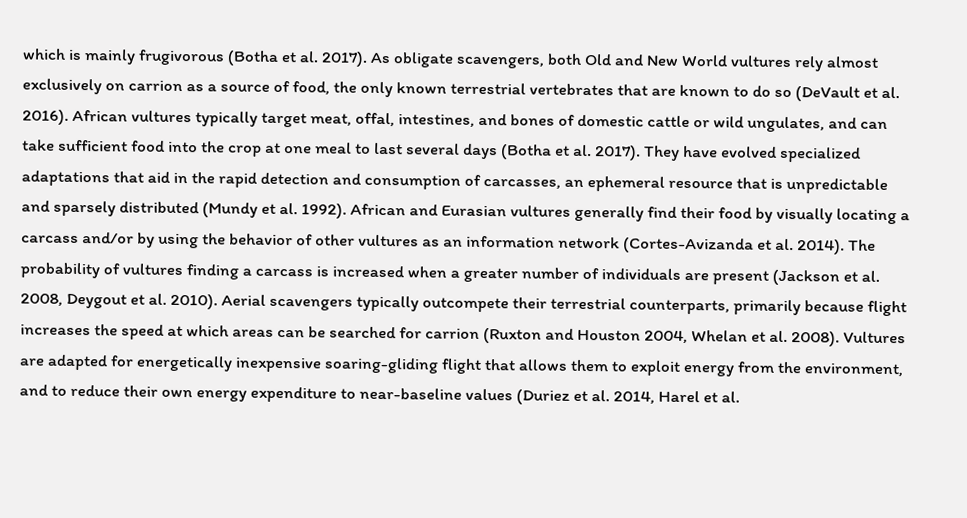which is mainly frugivorous (Botha et al. 2017). As obligate scavengers, both Old and New World vultures rely almost exclusively on carrion as a source of food, the only known terrestrial vertebrates that are known to do so (DeVault et al. 2016). African vultures typically target meat, offal, intestines, and bones of domestic cattle or wild ungulates, and can take sufficient food into the crop at one meal to last several days (Botha et al. 2017). They have evolved specialized adaptations that aid in the rapid detection and consumption of carcasses, an ephemeral resource that is unpredictable and sparsely distributed (Mundy et al. 1992). African and Eurasian vultures generally find their food by visually locating a carcass and/or by using the behavior of other vultures as an information network (Cortes-Avizanda et al. 2014). The probability of vultures finding a carcass is increased when a greater number of individuals are present (Jackson et al. 2008, Deygout et al. 2010). Aerial scavengers typically outcompete their terrestrial counterparts, primarily because flight increases the speed at which areas can be searched for carrion (Ruxton and Houston 2004, Whelan et al. 2008). Vultures are adapted for energetically inexpensive soaring-gliding flight that allows them to exploit energy from the environment, and to reduce their own energy expenditure to near-baseline values (Duriez et al. 2014, Harel et al.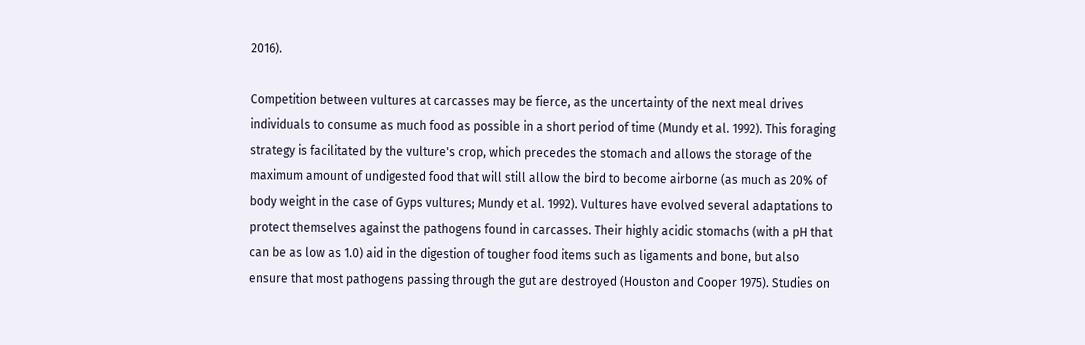2016).

Competition between vultures at carcasses may be fierce, as the uncertainty of the next meal drives individuals to consume as much food as possible in a short period of time (Mundy et al. 1992). This foraging strategy is facilitated by the vulture's crop, which precedes the stomach and allows the storage of the maximum amount of undigested food that will still allow the bird to become airborne (as much as 20% of body weight in the case of Gyps vultures; Mundy et al. 1992). Vultures have evolved several adaptations to protect themselves against the pathogens found in carcasses. Their highly acidic stomachs (with a pH that can be as low as 1.0) aid in the digestion of tougher food items such as ligaments and bone, but also ensure that most pathogens passing through the gut are destroyed (Houston and Cooper 1975). Studies on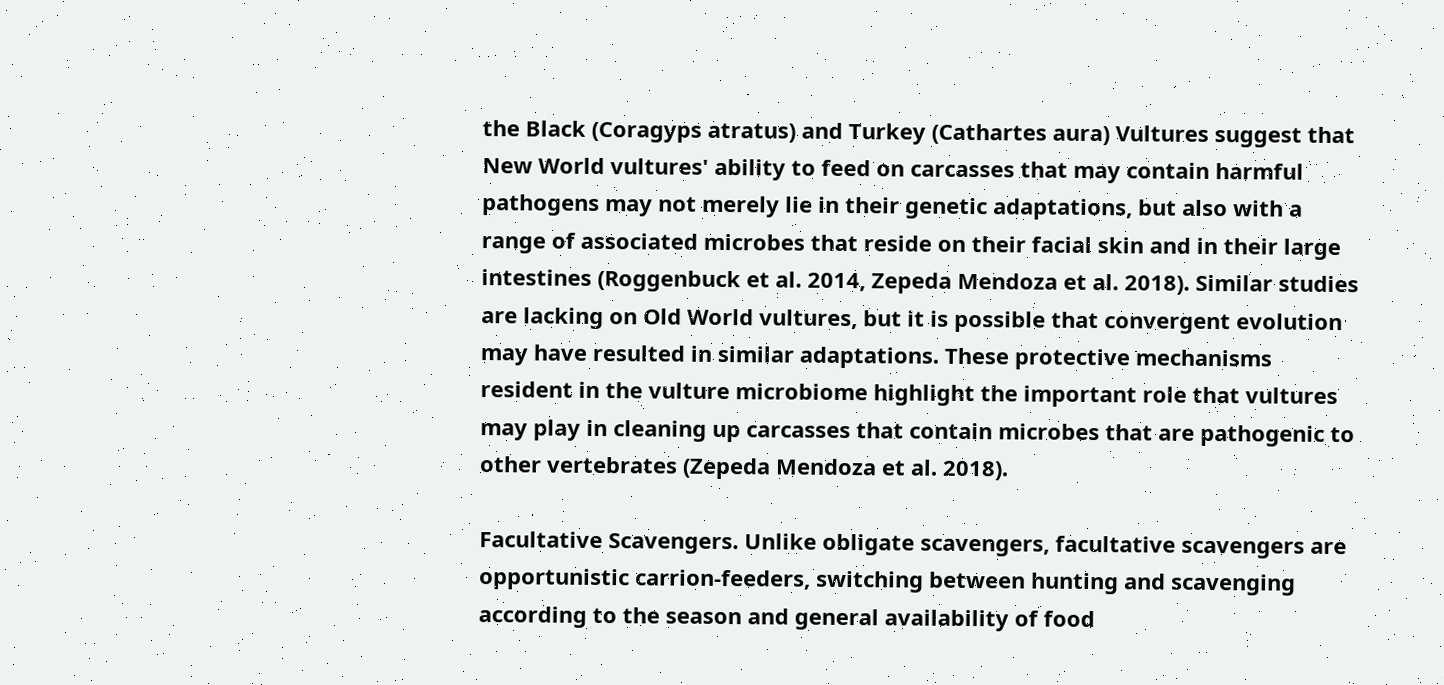the Black (Coragyps atratus) and Turkey (Cathartes aura) Vultures suggest that New World vultures' ability to feed on carcasses that may contain harmful pathogens may not merely lie in their genetic adaptations, but also with a range of associated microbes that reside on their facial skin and in their large intestines (Roggenbuck et al. 2014, Zepeda Mendoza et al. 2018). Similar studies are lacking on Old World vultures, but it is possible that convergent evolution may have resulted in similar adaptations. These protective mechanisms resident in the vulture microbiome highlight the important role that vultures may play in cleaning up carcasses that contain microbes that are pathogenic to other vertebrates (Zepeda Mendoza et al. 2018).

Facultative Scavengers. Unlike obligate scavengers, facultative scavengers are opportunistic carrion-feeders, switching between hunting and scavenging according to the season and general availability of food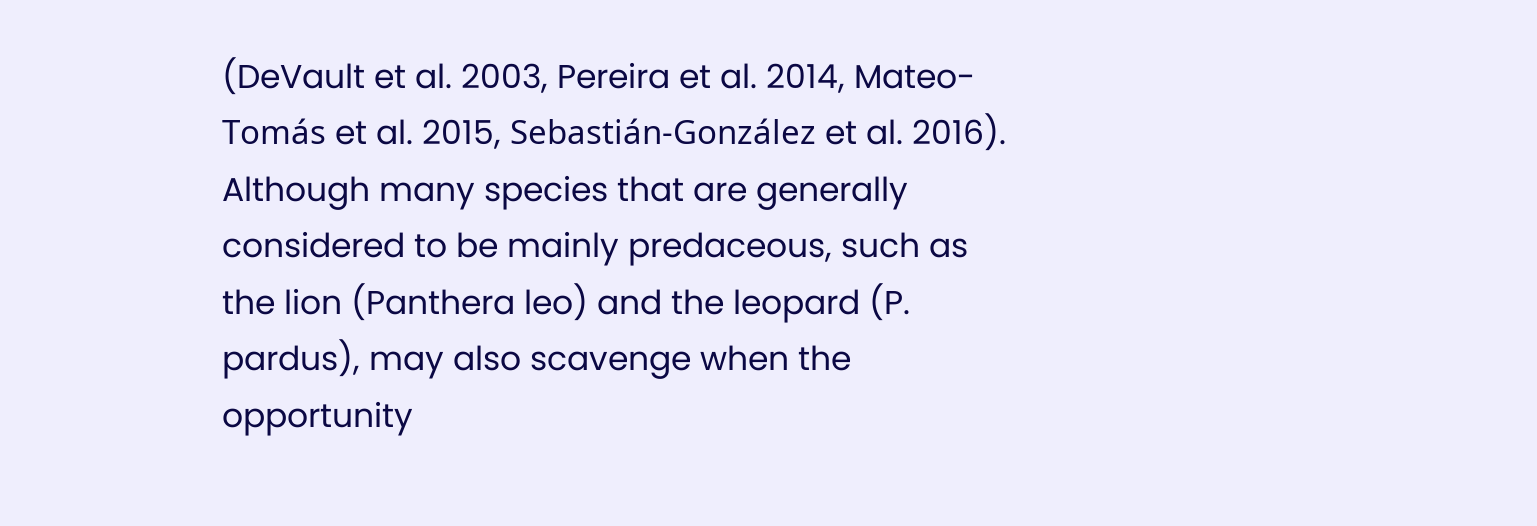(DeVault et al. 2003, Pereira et al. 2014, Mateo-Tomás et al. 2015, Sebastián-González et al. 2016). Although many species that are generally considered to be mainly predaceous, such as the lion (Panthera leo) and the leopard (P. pardus), may also scavenge when the opportunity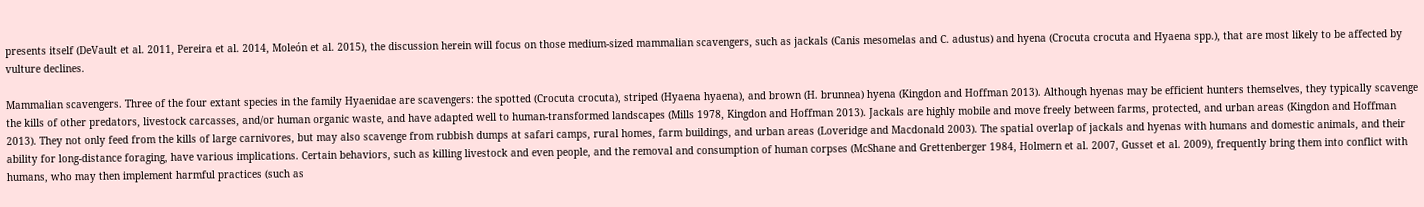presents itself (DeVault et al. 2011, Pereira et al. 2014, Moleón et al. 2015), the discussion herein will focus on those medium-sized mammalian scavengers, such as jackals (Canis mesomelas and C. adustus) and hyena (Crocuta crocuta and Hyaena spp.), that are most likely to be affected by vulture declines.

Mammalian scavengers. Three of the four extant species in the family Hyaenidae are scavengers: the spotted (Crocuta crocuta), striped (Hyaena hyaena), and brown (H. brunnea) hyena (Kingdon and Hoffman 2013). Although hyenas may be efficient hunters themselves, they typically scavenge the kills of other predators, livestock carcasses, and/or human organic waste, and have adapted well to human-transformed landscapes (Mills 1978, Kingdon and Hoffman 2013). Jackals are highly mobile and move freely between farms, protected, and urban areas (Kingdon and Hoffman 2013). They not only feed from the kills of large carnivores, but may also scavenge from rubbish dumps at safari camps, rural homes, farm buildings, and urban areas (Loveridge and Macdonald 2003). The spatial overlap of jackals and hyenas with humans and domestic animals, and their ability for long-distance foraging, have various implications. Certain behaviors, such as killing livestock and even people, and the removal and consumption of human corpses (McShane and Grettenberger 1984, Holmern et al. 2007, Gusset et al. 2009), frequently bring them into conflict with humans, who may then implement harmful practices (such as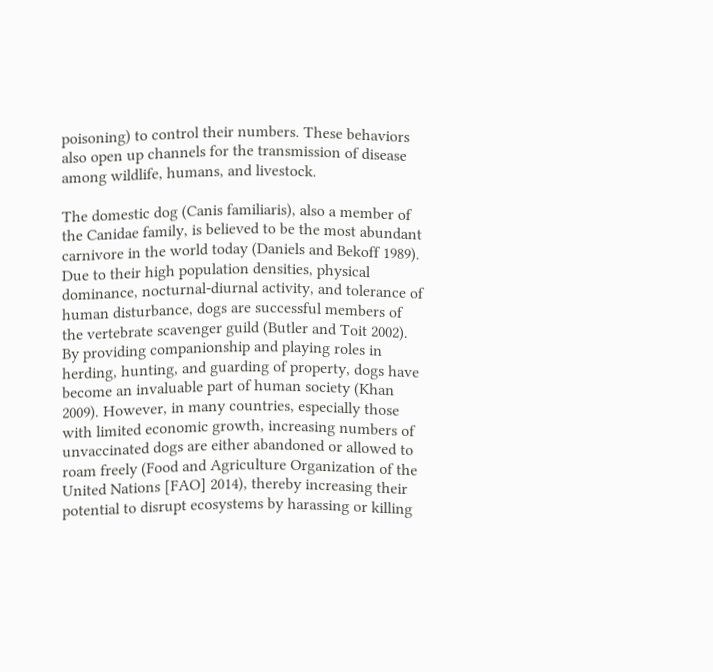poisoning) to control their numbers. These behaviors also open up channels for the transmission of disease among wildlife, humans, and livestock.

The domestic dog (Canis familiaris), also a member of the Canidae family, is believed to be the most abundant carnivore in the world today (Daniels and Bekoff 1989). Due to their high population densities, physical dominance, nocturnal-diurnal activity, and tolerance of human disturbance, dogs are successful members of the vertebrate scavenger guild (Butler and Toit 2002). By providing companionship and playing roles in herding, hunting, and guarding of property, dogs have become an invaluable part of human society (Khan 2009). However, in many countries, especially those with limited economic growth, increasing numbers of unvaccinated dogs are either abandoned or allowed to roam freely (Food and Agriculture Organization of the United Nations [FAO] 2014), thereby increasing their potential to disrupt ecosystems by harassing or killing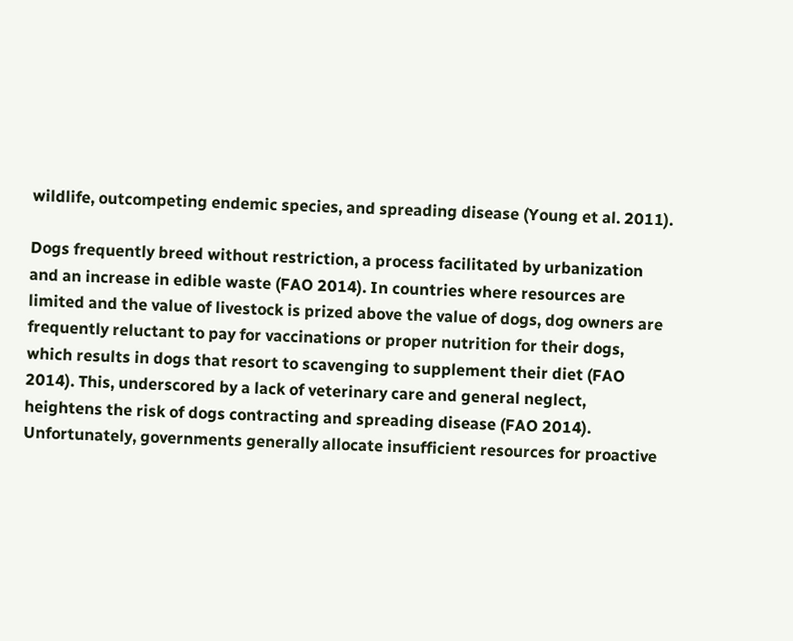wildlife, outcompeting endemic species, and spreading disease (Young et al. 2011).

Dogs frequently breed without restriction, a process facilitated by urbanization and an increase in edible waste (FAO 2014). In countries where resources are limited and the value of livestock is prized above the value of dogs, dog owners are frequently reluctant to pay for vaccinations or proper nutrition for their dogs, which results in dogs that resort to scavenging to supplement their diet (FAO 2014). This, underscored by a lack of veterinary care and general neglect, heightens the risk of dogs contracting and spreading disease (FAO 2014). Unfortunately, governments generally allocate insufficient resources for proactive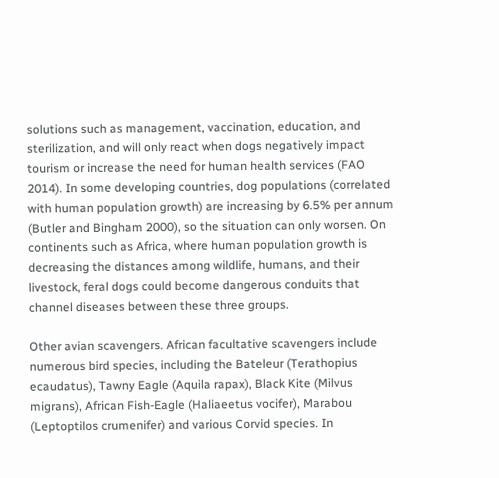solutions such as management, vaccination, education, and sterilization, and will only react when dogs negatively impact tourism or increase the need for human health services (FAO 2014). In some developing countries, dog populations (correlated with human population growth) are increasing by 6.5% per annum (Butler and Bingham 2000), so the situation can only worsen. On continents such as Africa, where human population growth is decreasing the distances among wildlife, humans, and their livestock, feral dogs could become dangerous conduits that channel diseases between these three groups.

Other avian scavengers. African facultative scavengers include numerous bird species, including the Bateleur (Terathopius ecaudatus), Tawny Eagle (Aquila rapax), Black Kite (Milvus migrans), African Fish-Eagle (Haliaeetus vocifer), Marabou (Leptoptilos crumenifer) and various Corvid species. In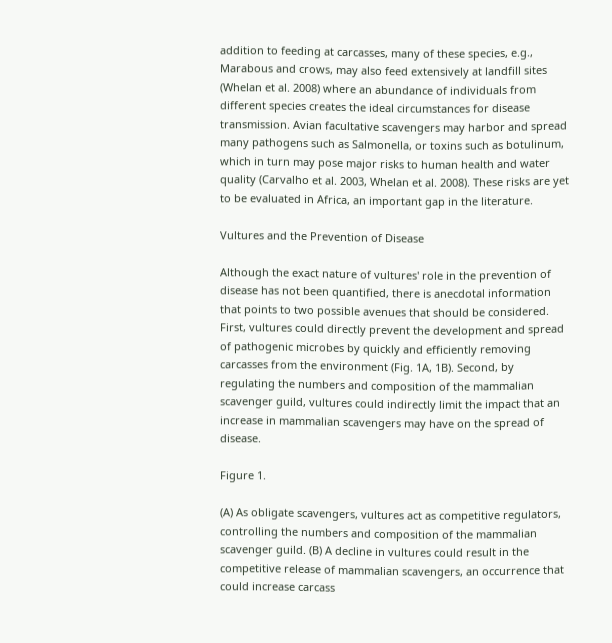addition to feeding at carcasses, many of these species, e.g., Marabous and crows, may also feed extensively at landfill sites (Whelan et al. 2008) where an abundance of individuals from different species creates the ideal circumstances for disease transmission. Avian facultative scavengers may harbor and spread many pathogens such as Salmonella, or toxins such as botulinum, which in turn may pose major risks to human health and water quality (Carvalho et al. 2003, Whelan et al. 2008). These risks are yet to be evaluated in Africa, an important gap in the literature.

Vultures and the Prevention of Disease

Although the exact nature of vultures' role in the prevention of disease has not been quantified, there is anecdotal information that points to two possible avenues that should be considered. First, vultures could directly prevent the development and spread of pathogenic microbes by quickly and efficiently removing carcasses from the environment (Fig. 1A, 1B). Second, by regulating the numbers and composition of the mammalian scavenger guild, vultures could indirectly limit the impact that an increase in mammalian scavengers may have on the spread of disease.

Figure 1.

(A) As obligate scavengers, vultures act as competitive regulators, controlling the numbers and composition of the mammalian scavenger guild. (B) A decline in vultures could result in the competitive release of mammalian scavengers, an occurrence that could increase carcass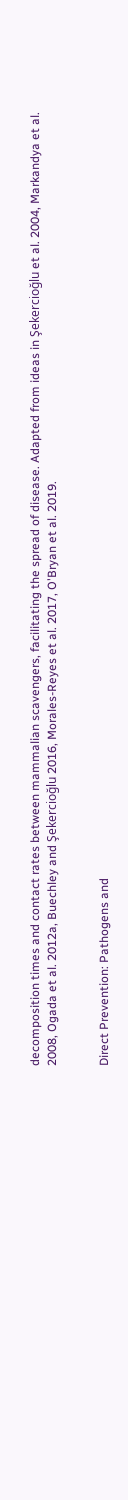decomposition times and contact rates between mammalian scavengers, facilitating the spread of disease. Adapted from ideas in Şekercioğlu et al. 2004, Markandya et al. 2008, Ogada et al. 2012a, Buechley and Şekercioğlu 2016, Morales-Reyes et al. 2017, O'Bryan et al. 2019.


Direct Prevention: Pathogens and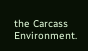the Carcass Environment.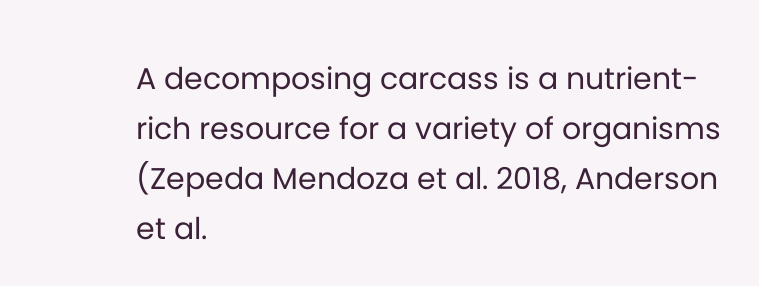A decomposing carcass is a nutrient-rich resource for a variety of organisms (Zepeda Mendoza et al. 2018, Anderson et al.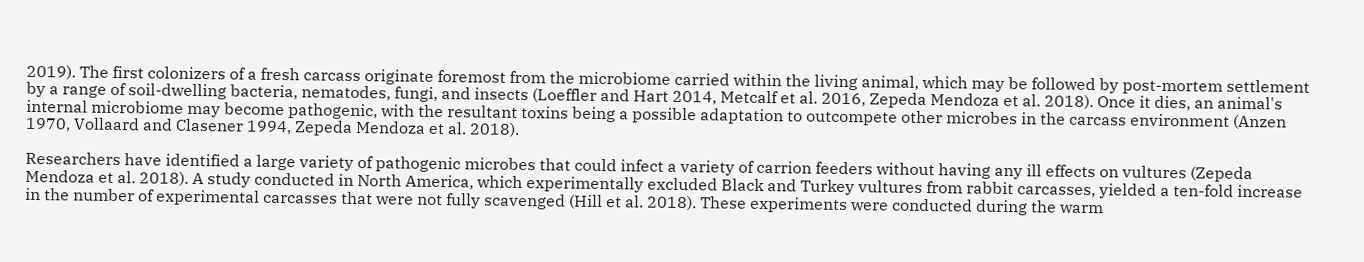2019). The first colonizers of a fresh carcass originate foremost from the microbiome carried within the living animal, which may be followed by post-mortem settlement by a range of soil-dwelling bacteria, nematodes, fungi, and insects (Loeffler and Hart 2014, Metcalf et al. 2016, Zepeda Mendoza et al. 2018). Once it dies, an animal's internal microbiome may become pathogenic, with the resultant toxins being a possible adaptation to outcompete other microbes in the carcass environment (Anzen 1970, Vollaard and Clasener 1994, Zepeda Mendoza et al. 2018).

Researchers have identified a large variety of pathogenic microbes that could infect a variety of carrion feeders without having any ill effects on vultures (Zepeda Mendoza et al. 2018). A study conducted in North America, which experimentally excluded Black and Turkey vultures from rabbit carcasses, yielded a ten-fold increase in the number of experimental carcasses that were not fully scavenged (Hill et al. 2018). These experiments were conducted during the warm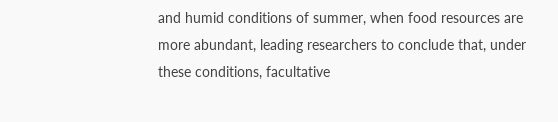and humid conditions of summer, when food resources are more abundant, leading researchers to conclude that, under these conditions, facultative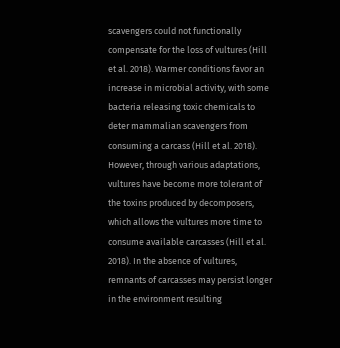scavengers could not functionally compensate for the loss of vultures (Hill et al. 2018). Warmer conditions favor an increase in microbial activity, with some bacteria releasing toxic chemicals to deter mammalian scavengers from consuming a carcass (Hill et al. 2018). However, through various adaptations, vultures have become more tolerant of the toxins produced by decomposers, which allows the vultures more time to consume available carcasses (Hill et al. 2018). In the absence of vultures, remnants of carcasses may persist longer in the environment resulting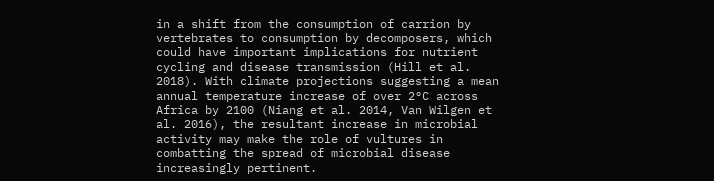in a shift from the consumption of carrion by vertebrates to consumption by decomposers, which could have important implications for nutrient cycling and disease transmission (Hill et al. 2018). With climate projections suggesting a mean annual temperature increase of over 2°C across Africa by 2100 (Niang et al. 2014, Van Wilgen et al. 2016), the resultant increase in microbial activity may make the role of vultures in combatting the spread of microbial disease increasingly pertinent.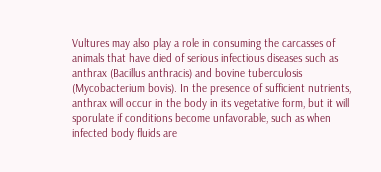Vultures may also play a role in consuming the carcasses of animals that have died of serious infectious diseases such as anthrax (Bacillus anthracis) and bovine tuberculosis (Mycobacterium bovis). In the presence of sufficient nutrients, anthrax will occur in the body in its vegetative form, but it will sporulate if conditions become unfavorable, such as when infected body fluids are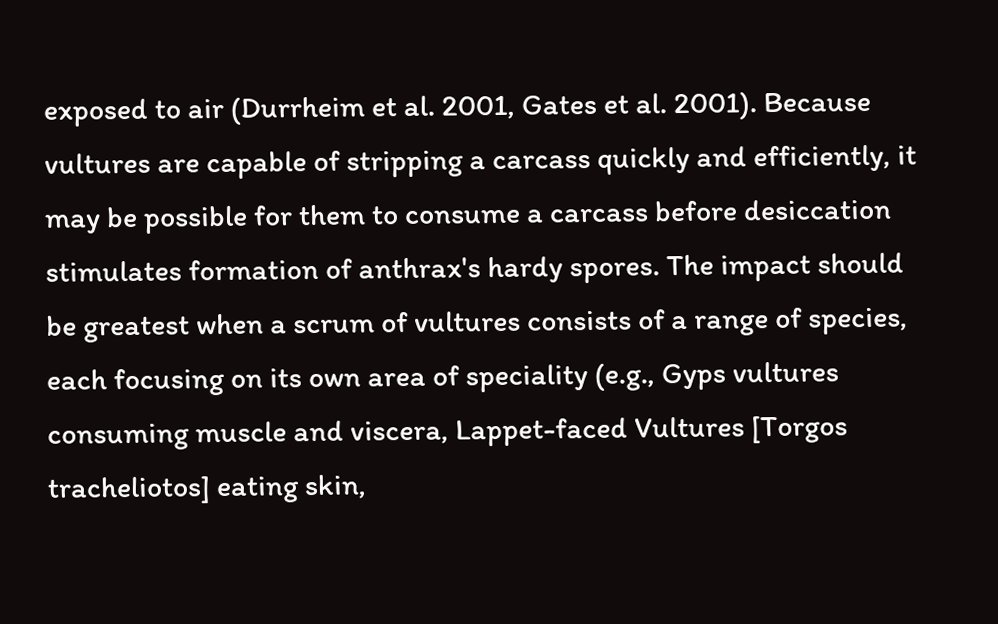exposed to air (Durrheim et al. 2001, Gates et al. 2001). Because vultures are capable of stripping a carcass quickly and efficiently, it may be possible for them to consume a carcass before desiccation stimulates formation of anthrax's hardy spores. The impact should be greatest when a scrum of vultures consists of a range of species, each focusing on its own area of speciality (e.g., Gyps vultures consuming muscle and viscera, Lappet-faced Vultures [Torgos tracheliotos] eating skin,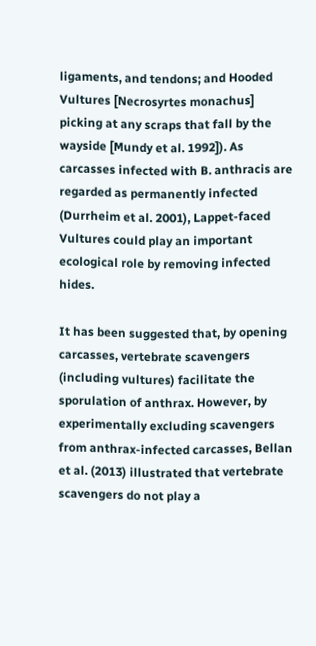ligaments, and tendons; and Hooded Vultures [Necrosyrtes monachus] picking at any scraps that fall by the wayside [Mundy et al. 1992]). As carcasses infected with B. anthracis are regarded as permanently infected (Durrheim et al. 2001), Lappet-faced Vultures could play an important ecological role by removing infected hides.

It has been suggested that, by opening carcasses, vertebrate scavengers (including vultures) facilitate the sporulation of anthrax. However, by experimentally excluding scavengers from anthrax-infected carcasses, Bellan et al. (2013) illustrated that vertebrate scavengers do not play a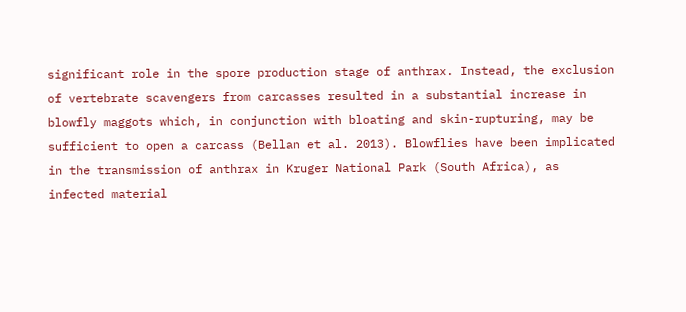significant role in the spore production stage of anthrax. Instead, the exclusion of vertebrate scavengers from carcasses resulted in a substantial increase in blowfly maggots which, in conjunction with bloating and skin-rupturing, may be sufficient to open a carcass (Bellan et al. 2013). Blowflies have been implicated in the transmission of anthrax in Kruger National Park (South Africa), as infected material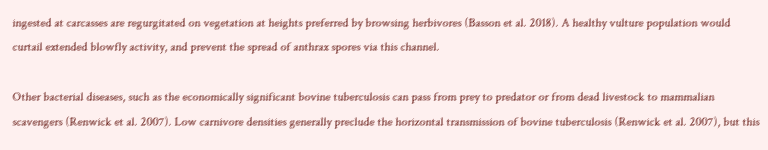ingested at carcasses are regurgitated on vegetation at heights preferred by browsing herbivores (Basson et al. 2018). A healthy vulture population would curtail extended blowfly activity, and prevent the spread of anthrax spores via this channel.

Other bacterial diseases, such as the economically significant bovine tuberculosis can pass from prey to predator or from dead livestock to mammalian scavengers (Renwick et al. 2007). Low carnivore densities generally preclude the horizontal transmission of bovine tuberculosis (Renwick et al. 2007), but this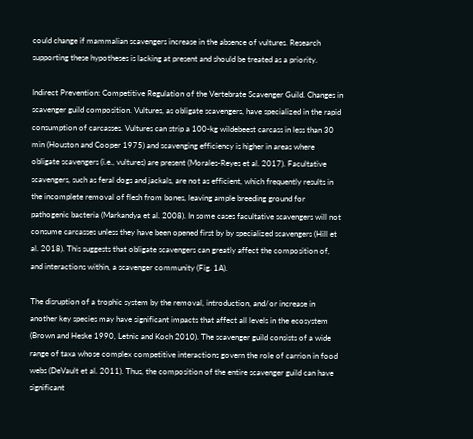could change if mammalian scavengers increase in the absence of vultures. Research supporting these hypotheses is lacking at present and should be treated as a priority.

Indirect Prevention: Competitive Regulation of the Vertebrate Scavenger Guild. Changes in scavenger guild composition. Vultures, as obligate scavengers, have specialized in the rapid consumption of carcasses. Vultures can strip a 100-kg wildebeest carcass in less than 30 min (Houston and Cooper 1975) and scavenging efficiency is higher in areas where obligate scavengers (i.e., vultures) are present (Morales-Reyes et al. 2017). Facultative scavengers, such as feral dogs and jackals, are not as efficient, which frequently results in the incomplete removal of flesh from bones, leaving ample breeding ground for pathogenic bacteria (Markandya et al. 2008). In some cases facultative scavengers will not consume carcasses unless they have been opened first by by specialized scavengers (Hill et al. 2018). This suggests that obligate scavengers can greatly affect the composition of, and interactions within, a scavenger community (Fig. 1A).

The disruption of a trophic system by the removal, introduction, and/or increase in another key species may have significant impacts that affect all levels in the ecosystem (Brown and Heske 1990, Letnic and Koch 2010). The scavenger guild consists of a wide range of taxa whose complex competitive interactions govern the role of carrion in food webs (DeVault et al. 2011). Thus, the composition of the entire scavenger guild can have significant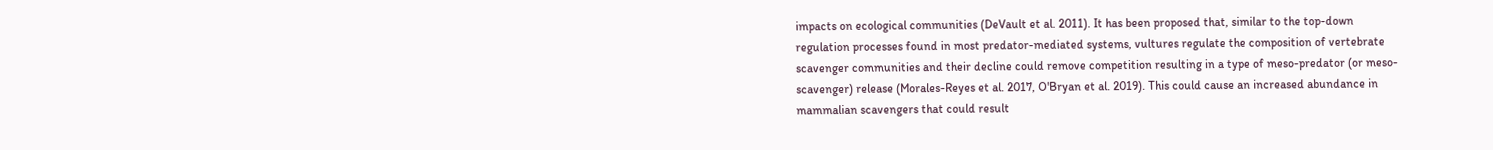impacts on ecological communities (DeVault et al. 2011). It has been proposed that, similar to the top-down regulation processes found in most predator-mediated systems, vultures regulate the composition of vertebrate scavenger communities and their decline could remove competition resulting in a type of meso-predator (or meso-scavenger) release (Morales-Reyes et al. 2017, O'Bryan et al. 2019). This could cause an increased abundance in mammalian scavengers that could result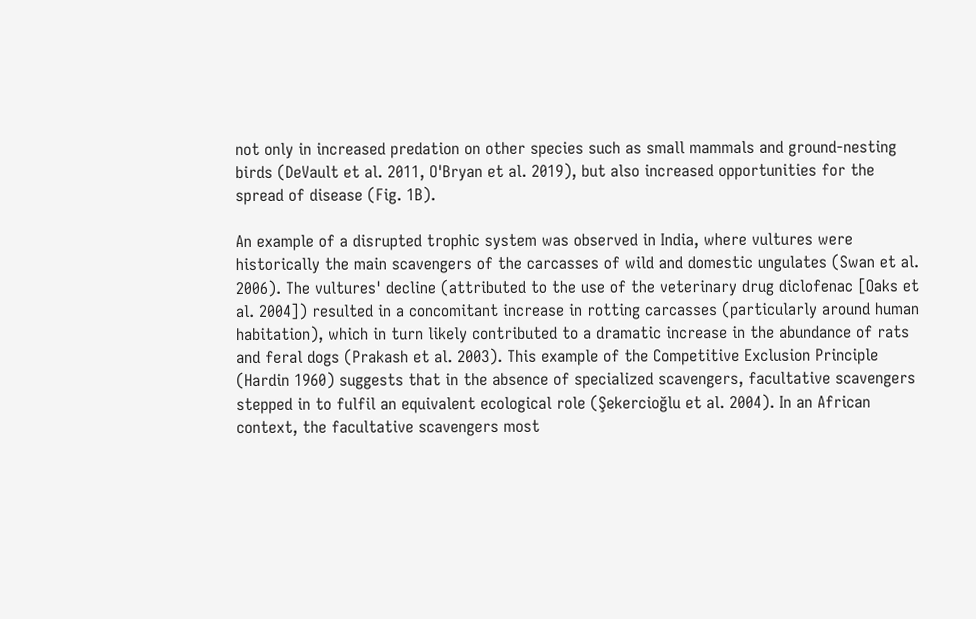not only in increased predation on other species such as small mammals and ground-nesting birds (DeVault et al. 2011, O'Bryan et al. 2019), but also increased opportunities for the spread of disease (Fig. 1B).

An example of a disrupted trophic system was observed in India, where vultures were historically the main scavengers of the carcasses of wild and domestic ungulates (Swan et al. 2006). The vultures' decline (attributed to the use of the veterinary drug diclofenac [Oaks et al. 2004]) resulted in a concomitant increase in rotting carcasses (particularly around human habitation), which in turn likely contributed to a dramatic increase in the abundance of rats and feral dogs (Prakash et al. 2003). This example of the Competitive Exclusion Principle (Hardin 1960) suggests that in the absence of specialized scavengers, facultative scavengers stepped in to fulfil an equivalent ecological role (Şekercioğlu et al. 2004). In an African context, the facultative scavengers most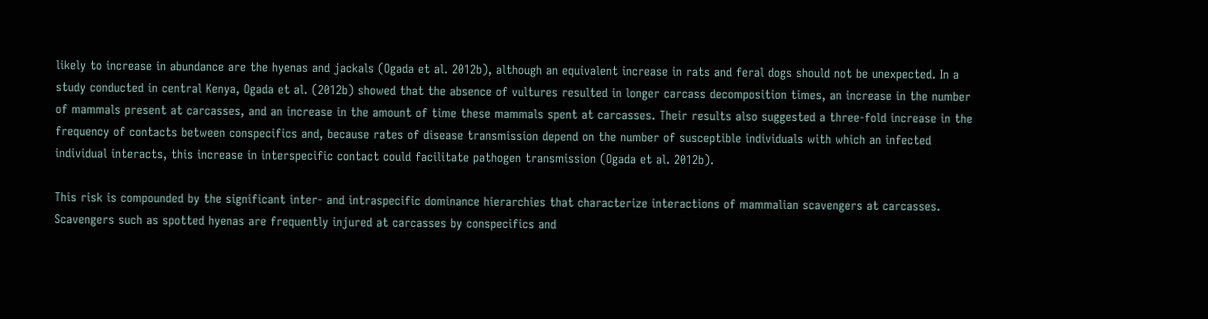likely to increase in abundance are the hyenas and jackals (Ogada et al. 2012b), although an equivalent increase in rats and feral dogs should not be unexpected. In a study conducted in central Kenya, Ogada et al. (2012b) showed that the absence of vultures resulted in longer carcass decomposition times, an increase in the number of mammals present at carcasses, and an increase in the amount of time these mammals spent at carcasses. Their results also suggested a three-fold increase in the frequency of contacts between conspecifics and, because rates of disease transmission depend on the number of susceptible individuals with which an infected individual interacts, this increase in interspecific contact could facilitate pathogen transmission (Ogada et al. 2012b).

This risk is compounded by the significant inter- and intraspecific dominance hierarchies that characterize interactions of mammalian scavengers at carcasses. Scavengers such as spotted hyenas are frequently injured at carcasses by conspecifics and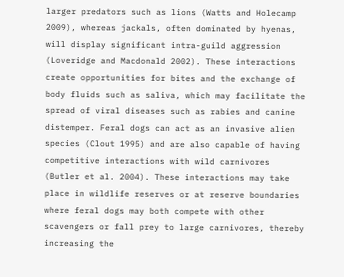larger predators such as lions (Watts and Holecamp 2009), whereas jackals, often dominated by hyenas, will display significant intra-guild aggression (Loveridge and Macdonald 2002). These interactions create opportunities for bites and the exchange of body fluids such as saliva, which may facilitate the spread of viral diseases such as rabies and canine distemper. Feral dogs can act as an invasive alien species (Clout 1995) and are also capable of having competitive interactions with wild carnivores (Butler et al. 2004). These interactions may take place in wildlife reserves or at reserve boundaries where feral dogs may both compete with other scavengers or fall prey to large carnivores, thereby increasing the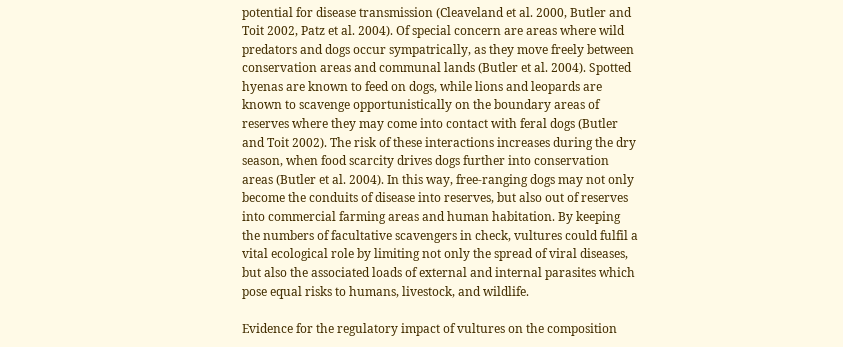potential for disease transmission (Cleaveland et al. 2000, Butler and Toit 2002, Patz et al. 2004). Of special concern are areas where wild predators and dogs occur sympatrically, as they move freely between conservation areas and communal lands (Butler et al. 2004). Spotted hyenas are known to feed on dogs, while lions and leopards are known to scavenge opportunistically on the boundary areas of reserves where they may come into contact with feral dogs (Butler and Toit 2002). The risk of these interactions increases during the dry season, when food scarcity drives dogs further into conservation areas (Butler et al. 2004). In this way, free-ranging dogs may not only become the conduits of disease into reserves, but also out of reserves into commercial farming areas and human habitation. By keeping the numbers of facultative scavengers in check, vultures could fulfil a vital ecological role by limiting not only the spread of viral diseases, but also the associated loads of external and internal parasites which pose equal risks to humans, livestock, and wildlife.

Evidence for the regulatory impact of vultures on the composition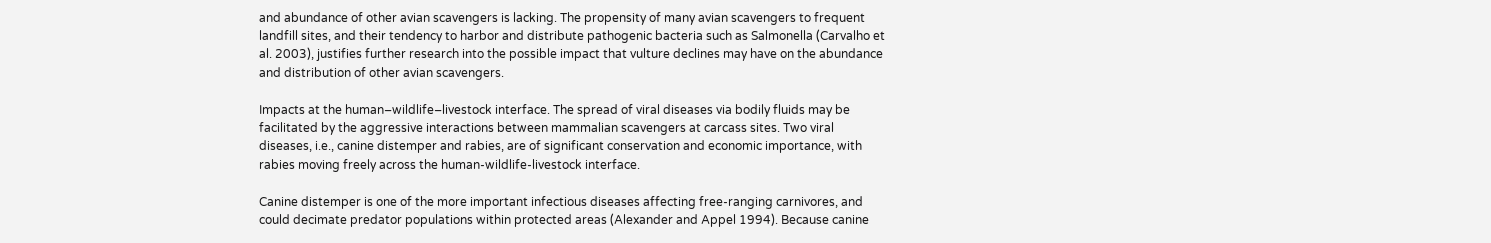and abundance of other avian scavengers is lacking. The propensity of many avian scavengers to frequent landfill sites, and their tendency to harbor and distribute pathogenic bacteria such as Salmonella (Carvalho et al. 2003), justifies further research into the possible impact that vulture declines may have on the abundance and distribution of other avian scavengers.

Impacts at the human–wildlife–livestock interface. The spread of viral diseases via bodily fluids may be facilitated by the aggressive interactions between mammalian scavengers at carcass sites. Two viral diseases, i.e., canine distemper and rabies, are of significant conservation and economic importance, with rabies moving freely across the human-wildlife-livestock interface.

Canine distemper is one of the more important infectious diseases affecting free-ranging carnivores, and could decimate predator populations within protected areas (Alexander and Appel 1994). Because canine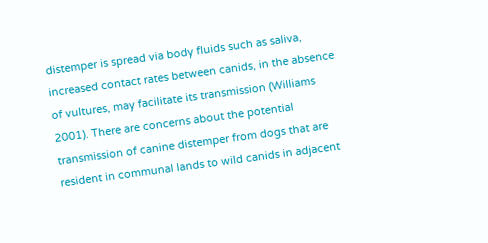distemper is spread via body fluids such as saliva, increased contact rates between canids, in the absence of vultures, may facilitate its transmission (Williams 2001). There are concerns about the potential transmission of canine distemper from dogs that are resident in communal lands to wild canids in adjacent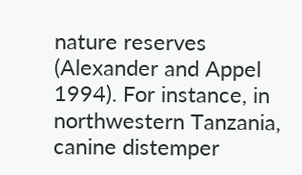nature reserves (Alexander and Appel 1994). For instance, in northwestern Tanzania, canine distemper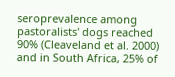seroprevalence among pastoralists' dogs reached 90% (Cleaveland et al. 2000) and in South Africa, 25% of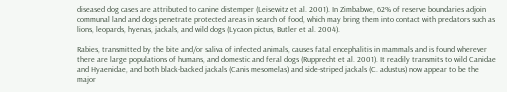diseased dog cases are attributed to canine distemper (Leisewitz et al. 2001). In Zimbabwe, 62% of reserve boundaries adjoin communal land and dogs penetrate protected areas in search of food, which may bring them into contact with predators such as lions, leopards, hyenas, jackals, and wild dogs (Lycaon pictus, Butler et al. 2004).

Rabies, transmitted by the bite and/or saliva of infected animals, causes fatal encephalitis in mammals and is found wherever there are large populations of humans, and domestic and feral dogs (Rupprecht et al. 2001). It readily transmits to wild Canidae and Hyaenidae, and both black-backed jackals (Canis mesomelas) and side-striped jackals (C. adustus) now appear to be the major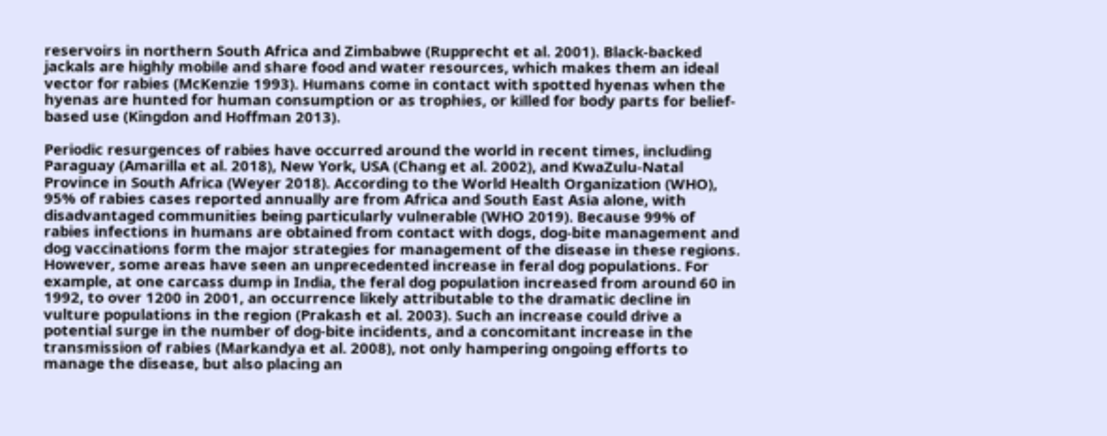reservoirs in northern South Africa and Zimbabwe (Rupprecht et al. 2001). Black-backed jackals are highly mobile and share food and water resources, which makes them an ideal vector for rabies (McKenzie 1993). Humans come in contact with spotted hyenas when the hyenas are hunted for human consumption or as trophies, or killed for body parts for belief-based use (Kingdon and Hoffman 2013).

Periodic resurgences of rabies have occurred around the world in recent times, including Paraguay (Amarilla et al. 2018), New York, USA (Chang et al. 2002), and KwaZulu-Natal Province in South Africa (Weyer 2018). According to the World Health Organization (WHO), 95% of rabies cases reported annually are from Africa and South East Asia alone, with disadvantaged communities being particularly vulnerable (WHO 2019). Because 99% of rabies infections in humans are obtained from contact with dogs, dog-bite management and dog vaccinations form the major strategies for management of the disease in these regions. However, some areas have seen an unprecedented increase in feral dog populations. For example, at one carcass dump in India, the feral dog population increased from around 60 in 1992, to over 1200 in 2001, an occurrence likely attributable to the dramatic decline in vulture populations in the region (Prakash et al. 2003). Such an increase could drive a potential surge in the number of dog-bite incidents, and a concomitant increase in the transmission of rabies (Markandya et al. 2008), not only hampering ongoing efforts to manage the disease, but also placing an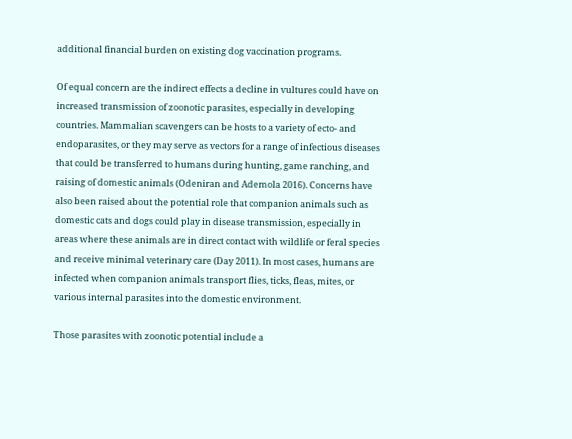additional financial burden on existing dog vaccination programs.

Of equal concern are the indirect effects a decline in vultures could have on increased transmission of zoonotic parasites, especially in developing countries. Mammalian scavengers can be hosts to a variety of ecto- and endoparasites, or they may serve as vectors for a range of infectious diseases that could be transferred to humans during hunting, game ranching, and raising of domestic animals (Odeniran and Ademola 2016). Concerns have also been raised about the potential role that companion animals such as domestic cats and dogs could play in disease transmission, especially in areas where these animals are in direct contact with wildlife or feral species and receive minimal veterinary care (Day 2011). In most cases, humans are infected when companion animals transport flies, ticks, fleas, mites, or various internal parasites into the domestic environment.

Those parasites with zoonotic potential include a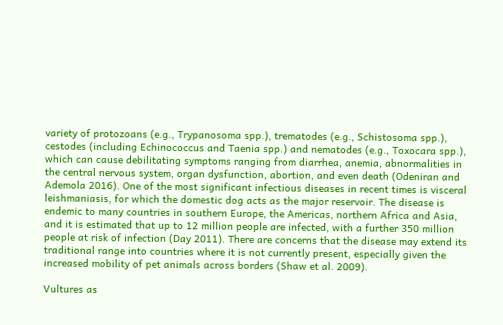variety of protozoans (e.g., Trypanosoma spp.), trematodes (e.g., Schistosoma spp.), cestodes (including Echinococcus and Taenia spp.) and nematodes (e.g., Toxocara spp.), which can cause debilitating symptoms ranging from diarrhea, anemia, abnormalities in the central nervous system, organ dysfunction, abortion, and even death (Odeniran and Ademola 2016). One of the most significant infectious diseases in recent times is visceral leishmaniasis, for which the domestic dog acts as the major reservoir. The disease is endemic to many countries in southern Europe, the Americas, northern Africa and Asia, and it is estimated that up to 12 million people are infected, with a further 350 million people at risk of infection (Day 2011). There are concerns that the disease may extend its traditional range into countries where it is not currently present, especially given the increased mobility of pet animals across borders (Shaw et al. 2009).

Vultures as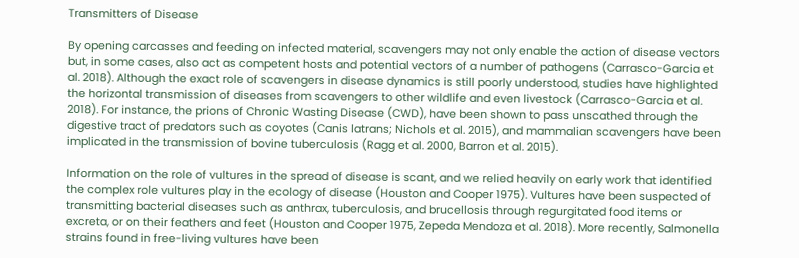Transmitters of Disease

By opening carcasses and feeding on infected material, scavengers may not only enable the action of disease vectors but, in some cases, also act as competent hosts and potential vectors of a number of pathogens (Carrasco-Garcia et al. 2018). Although the exact role of scavengers in disease dynamics is still poorly understood, studies have highlighted the horizontal transmission of diseases from scavengers to other wildlife and even livestock (Carrasco-Garcia et al. 2018). For instance, the prions of Chronic Wasting Disease (CWD), have been shown to pass unscathed through the digestive tract of predators such as coyotes (Canis latrans; Nichols et al. 2015), and mammalian scavengers have been implicated in the transmission of bovine tuberculosis (Ragg et al. 2000, Barron et al. 2015).

Information on the role of vultures in the spread of disease is scant, and we relied heavily on early work that identified the complex role vultures play in the ecology of disease (Houston and Cooper 1975). Vultures have been suspected of transmitting bacterial diseases such as anthrax, tuberculosis, and brucellosis through regurgitated food items or excreta, or on their feathers and feet (Houston and Cooper 1975, Zepeda Mendoza et al. 2018). More recently, Salmonella strains found in free-living vultures have been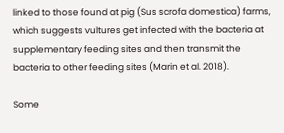linked to those found at pig (Sus scrofa domestica) farms, which suggests vultures get infected with the bacteria at supplementary feeding sites and then transmit the bacteria to other feeding sites (Marin et al. 2018).

Some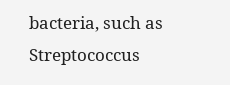bacteria, such as Streptococcus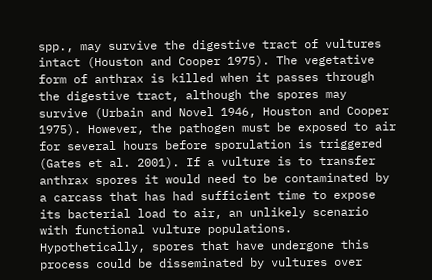spp., may survive the digestive tract of vultures intact (Houston and Cooper 1975). The vegetative form of anthrax is killed when it passes through the digestive tract, although the spores may survive (Urbain and Novel 1946, Houston and Cooper 1975). However, the pathogen must be exposed to air for several hours before sporulation is triggered (Gates et al. 2001). If a vulture is to transfer anthrax spores it would need to be contaminated by a carcass that has had sufficient time to expose its bacterial load to air, an unlikely scenario with functional vulture populations. Hypothetically, spores that have undergone this process could be disseminated by vultures over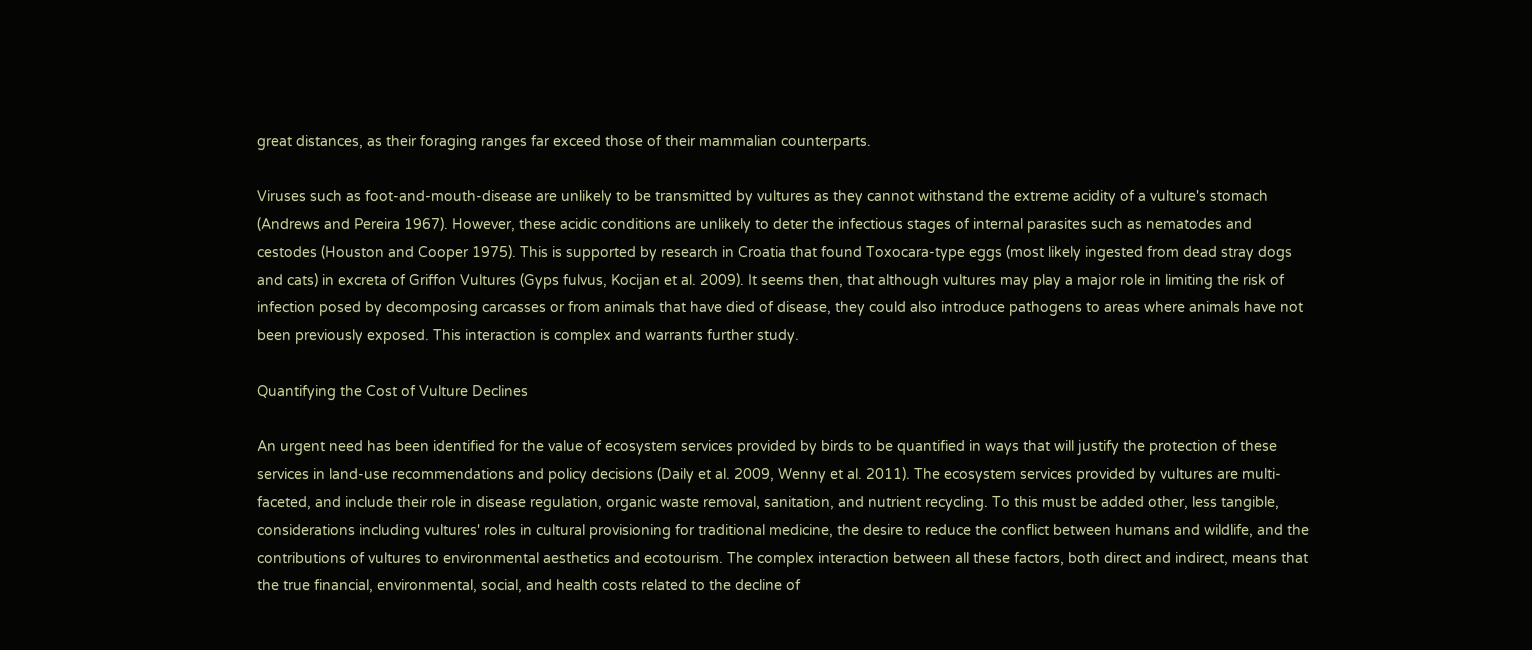great distances, as their foraging ranges far exceed those of their mammalian counterparts.

Viruses such as foot-and-mouth-disease are unlikely to be transmitted by vultures as they cannot withstand the extreme acidity of a vulture's stomach (Andrews and Pereira 1967). However, these acidic conditions are unlikely to deter the infectious stages of internal parasites such as nematodes and cestodes (Houston and Cooper 1975). This is supported by research in Croatia that found Toxocara-type eggs (most likely ingested from dead stray dogs and cats) in excreta of Griffon Vultures (Gyps fulvus, Kocijan et al. 2009). It seems then, that although vultures may play a major role in limiting the risk of infection posed by decomposing carcasses or from animals that have died of disease, they could also introduce pathogens to areas where animals have not been previously exposed. This interaction is complex and warrants further study.

Quantifying the Cost of Vulture Declines

An urgent need has been identified for the value of ecosystem services provided by birds to be quantified in ways that will justify the protection of these services in land-use recommendations and policy decisions (Daily et al. 2009, Wenny et al. 2011). The ecosystem services provided by vultures are multi-faceted, and include their role in disease regulation, organic waste removal, sanitation, and nutrient recycling. To this must be added other, less tangible, considerations including vultures' roles in cultural provisioning for traditional medicine, the desire to reduce the conflict between humans and wildlife, and the contributions of vultures to environmental aesthetics and ecotourism. The complex interaction between all these factors, both direct and indirect, means that the true financial, environmental, social, and health costs related to the decline of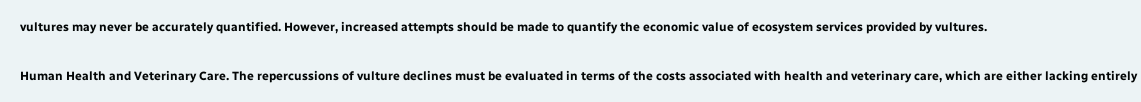vultures may never be accurately quantified. However, increased attempts should be made to quantify the economic value of ecosystem services provided by vultures.

Human Health and Veterinary Care. The repercussions of vulture declines must be evaluated in terms of the costs associated with health and veterinary care, which are either lacking entirely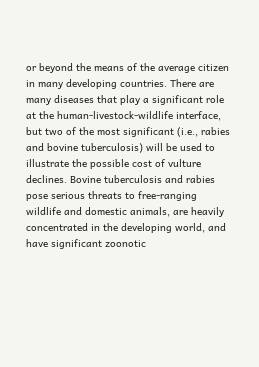or beyond the means of the average citizen in many developing countries. There are many diseases that play a significant role at the human-livestock-wildlife interface, but two of the most significant (i.e., rabies and bovine tuberculosis) will be used to illustrate the possible cost of vulture declines. Bovine tuberculosis and rabies pose serious threats to free-ranging wildlife and domestic animals, are heavily concentrated in the developing world, and have significant zoonotic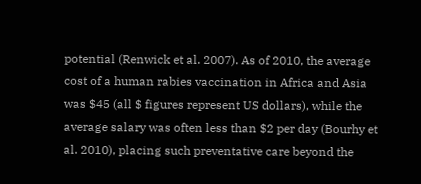potential (Renwick et al. 2007). As of 2010, the average cost of a human rabies vaccination in Africa and Asia was $45 (all $ figures represent US dollars), while the average salary was often less than $2 per day (Bourhy et al. 2010), placing such preventative care beyond the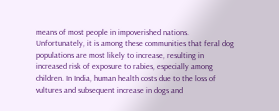means of most people in impoverished nations. Unfortunately, it is among these communities that feral dog populations are most likely to increase, resulting in increased risk of exposure to rabies, especially among children. In India, human health costs due to the loss of vultures and subsequent increase in dogs and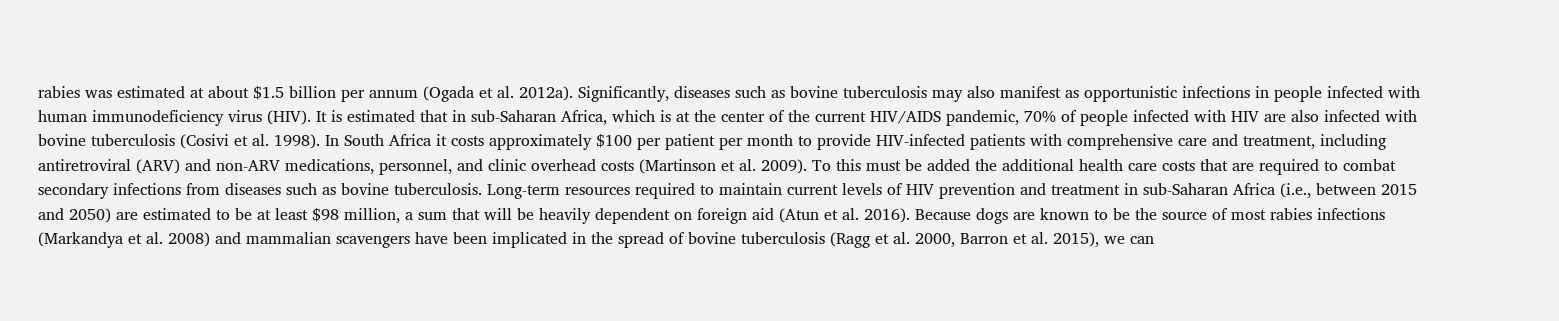rabies was estimated at about $1.5 billion per annum (Ogada et al. 2012a). Significantly, diseases such as bovine tuberculosis may also manifest as opportunistic infections in people infected with human immunodeficiency virus (HIV). It is estimated that in sub-Saharan Africa, which is at the center of the current HIV/AIDS pandemic, 70% of people infected with HIV are also infected with bovine tuberculosis (Cosivi et al. 1998). In South Africa it costs approximately $100 per patient per month to provide HIV-infected patients with comprehensive care and treatment, including antiretroviral (ARV) and non-ARV medications, personnel, and clinic overhead costs (Martinson et al. 2009). To this must be added the additional health care costs that are required to combat secondary infections from diseases such as bovine tuberculosis. Long-term resources required to maintain current levels of HIV prevention and treatment in sub-Saharan Africa (i.e., between 2015 and 2050) are estimated to be at least $98 million, a sum that will be heavily dependent on foreign aid (Atun et al. 2016). Because dogs are known to be the source of most rabies infections (Markandya et al. 2008) and mammalian scavengers have been implicated in the spread of bovine tuberculosis (Ragg et al. 2000, Barron et al. 2015), we can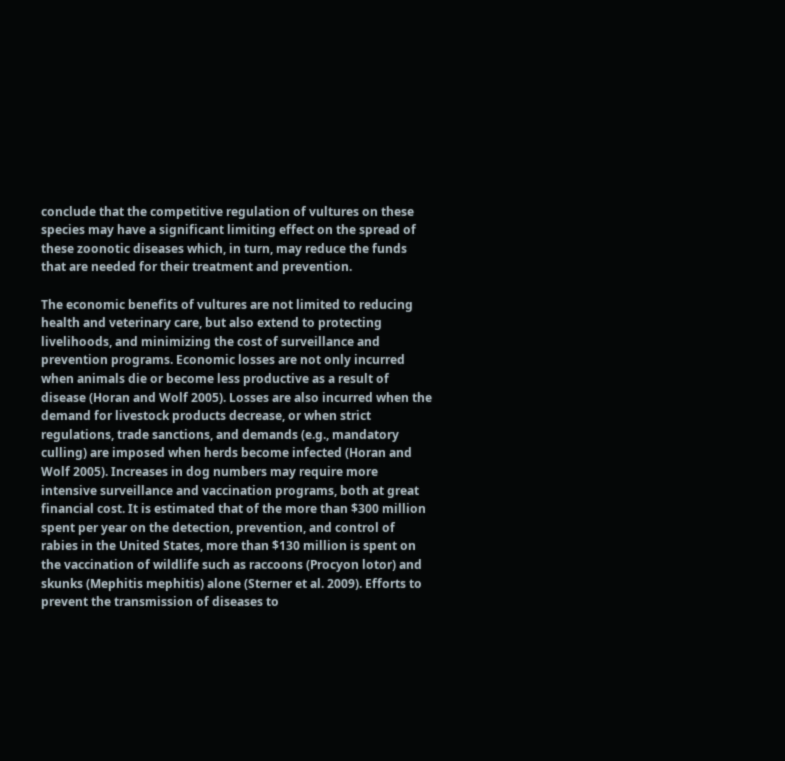conclude that the competitive regulation of vultures on these species may have a significant limiting effect on the spread of these zoonotic diseases which, in turn, may reduce the funds that are needed for their treatment and prevention.

The economic benefits of vultures are not limited to reducing health and veterinary care, but also extend to protecting livelihoods, and minimizing the cost of surveillance and prevention programs. Economic losses are not only incurred when animals die or become less productive as a result of disease (Horan and Wolf 2005). Losses are also incurred when the demand for livestock products decrease, or when strict regulations, trade sanctions, and demands (e.g., mandatory culling) are imposed when herds become infected (Horan and Wolf 2005). Increases in dog numbers may require more intensive surveillance and vaccination programs, both at great financial cost. It is estimated that of the more than $300 million spent per year on the detection, prevention, and control of rabies in the United States, more than $130 million is spent on the vaccination of wildlife such as raccoons (Procyon lotor) and skunks (Mephitis mephitis) alone (Sterner et al. 2009). Efforts to prevent the transmission of diseases to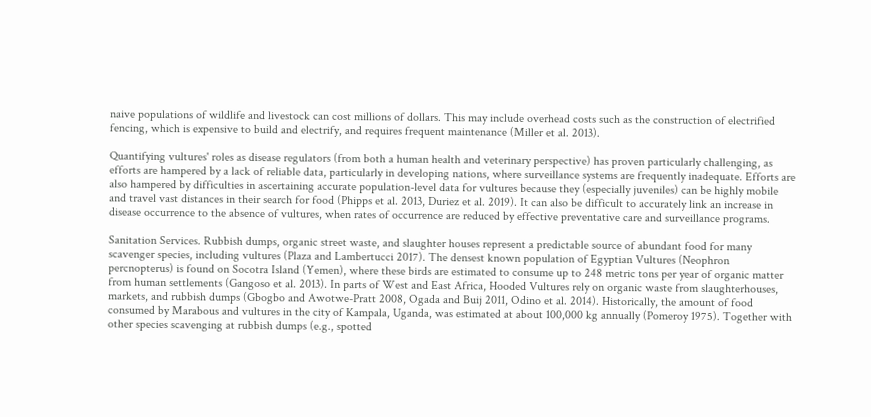naive populations of wildlife and livestock can cost millions of dollars. This may include overhead costs such as the construction of electrified fencing, which is expensive to build and electrify, and requires frequent maintenance (Miller et al. 2013).

Quantifying vultures' roles as disease regulators (from both a human health and veterinary perspective) has proven particularly challenging, as efforts are hampered by a lack of reliable data, particularly in developing nations, where surveillance systems are frequently inadequate. Efforts are also hampered by difficulties in ascertaining accurate population-level data for vultures because they (especially juveniles) can be highly mobile and travel vast distances in their search for food (Phipps et al. 2013, Duriez et al. 2019). It can also be difficult to accurately link an increase in disease occurrence to the absence of vultures, when rates of occurrence are reduced by effective preventative care and surveillance programs.

Sanitation Services. Rubbish dumps, organic street waste, and slaughter houses represent a predictable source of abundant food for many scavenger species, including vultures (Plaza and Lambertucci 2017). The densest known population of Egyptian Vultures (Neophron percnopterus) is found on Socotra Island (Yemen), where these birds are estimated to consume up to 248 metric tons per year of organic matter from human settlements (Gangoso et al. 2013). In parts of West and East Africa, Hooded Vultures rely on organic waste from slaughterhouses, markets, and rubbish dumps (Gbogbo and Awotwe-Pratt 2008, Ogada and Buij 2011, Odino et al. 2014). Historically, the amount of food consumed by Marabous and vultures in the city of Kampala, Uganda, was estimated at about 100,000 kg annually (Pomeroy 1975). Together with other species scavenging at rubbish dumps (e.g., spotted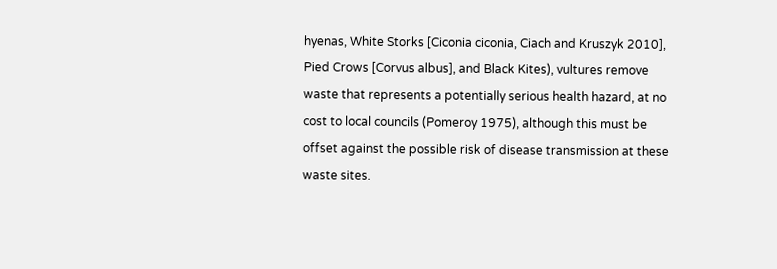hyenas, White Storks [Ciconia ciconia, Ciach and Kruszyk 2010], Pied Crows [Corvus albus], and Black Kites), vultures remove waste that represents a potentially serious health hazard, at no cost to local councils (Pomeroy 1975), although this must be offset against the possible risk of disease transmission at these waste sites.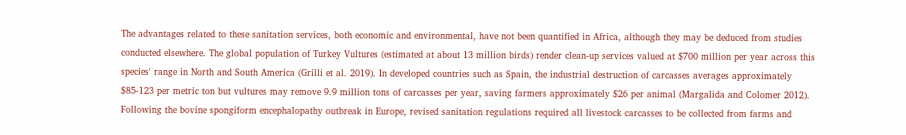The advantages related to these sanitation services, both economic and environmental, have not been quantified in Africa, although they may be deduced from studies conducted elsewhere. The global population of Turkey Vultures (estimated at about 13 million birds) render clean-up services valued at $700 million per year across this species' range in North and South America (Grilli et al. 2019). In developed countries such as Spain, the industrial destruction of carcasses averages approximately $85-123 per metric ton but vultures may remove 9.9 million tons of carcasses per year, saving farmers approximately $26 per animal (Margalida and Colomer 2012). Following the bovine spongiform encephalopathy outbreak in Europe, revised sanitation regulations required all livestock carcasses to be collected from farms and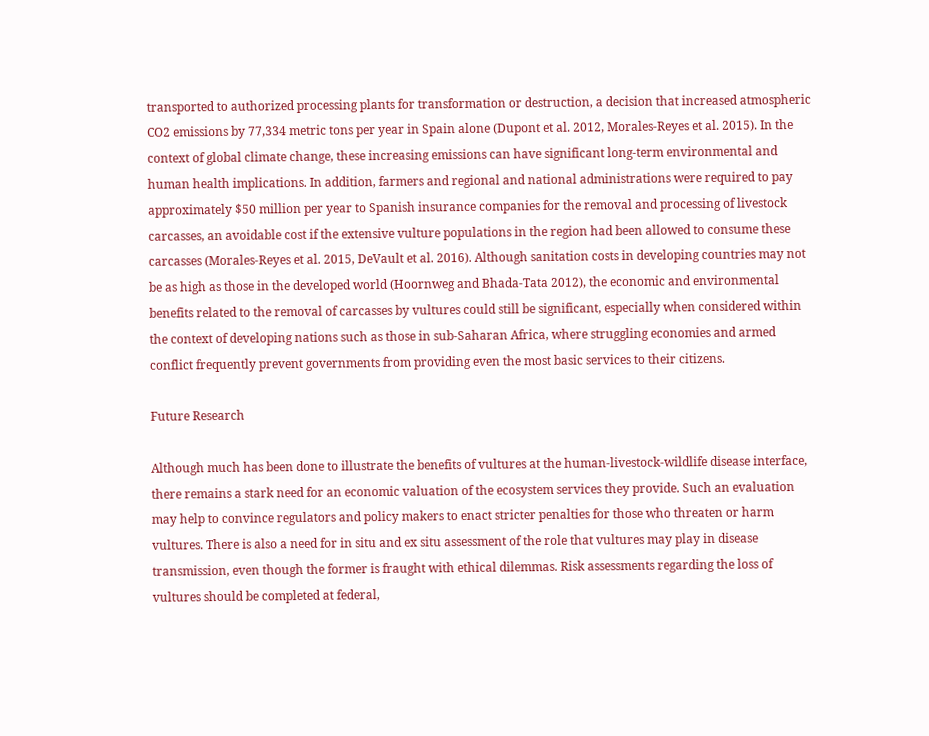transported to authorized processing plants for transformation or destruction, a decision that increased atmospheric CO2 emissions by 77,334 metric tons per year in Spain alone (Dupont et al. 2012, Morales-Reyes et al. 2015). In the context of global climate change, these increasing emissions can have significant long-term environmental and human health implications. In addition, farmers and regional and national administrations were required to pay approximately $50 million per year to Spanish insurance companies for the removal and processing of livestock carcasses, an avoidable cost if the extensive vulture populations in the region had been allowed to consume these carcasses (Morales-Reyes et al. 2015, DeVault et al. 2016). Although sanitation costs in developing countries may not be as high as those in the developed world (Hoornweg and Bhada-Tata 2012), the economic and environmental benefits related to the removal of carcasses by vultures could still be significant, especially when considered within the context of developing nations such as those in sub-Saharan Africa, where struggling economies and armed conflict frequently prevent governments from providing even the most basic services to their citizens.

Future Research

Although much has been done to illustrate the benefits of vultures at the human-livestock-wildlife disease interface, there remains a stark need for an economic valuation of the ecosystem services they provide. Such an evaluation may help to convince regulators and policy makers to enact stricter penalties for those who threaten or harm vultures. There is also a need for in situ and ex situ assessment of the role that vultures may play in disease transmission, even though the former is fraught with ethical dilemmas. Risk assessments regarding the loss of vultures should be completed at federal,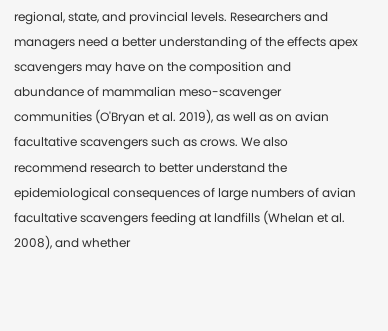regional, state, and provincial levels. Researchers and managers need a better understanding of the effects apex scavengers may have on the composition and abundance of mammalian meso-scavenger communities (O'Bryan et al. 2019), as well as on avian facultative scavengers such as crows. We also recommend research to better understand the epidemiological consequences of large numbers of avian facultative scavengers feeding at landfills (Whelan et al. 2008), and whether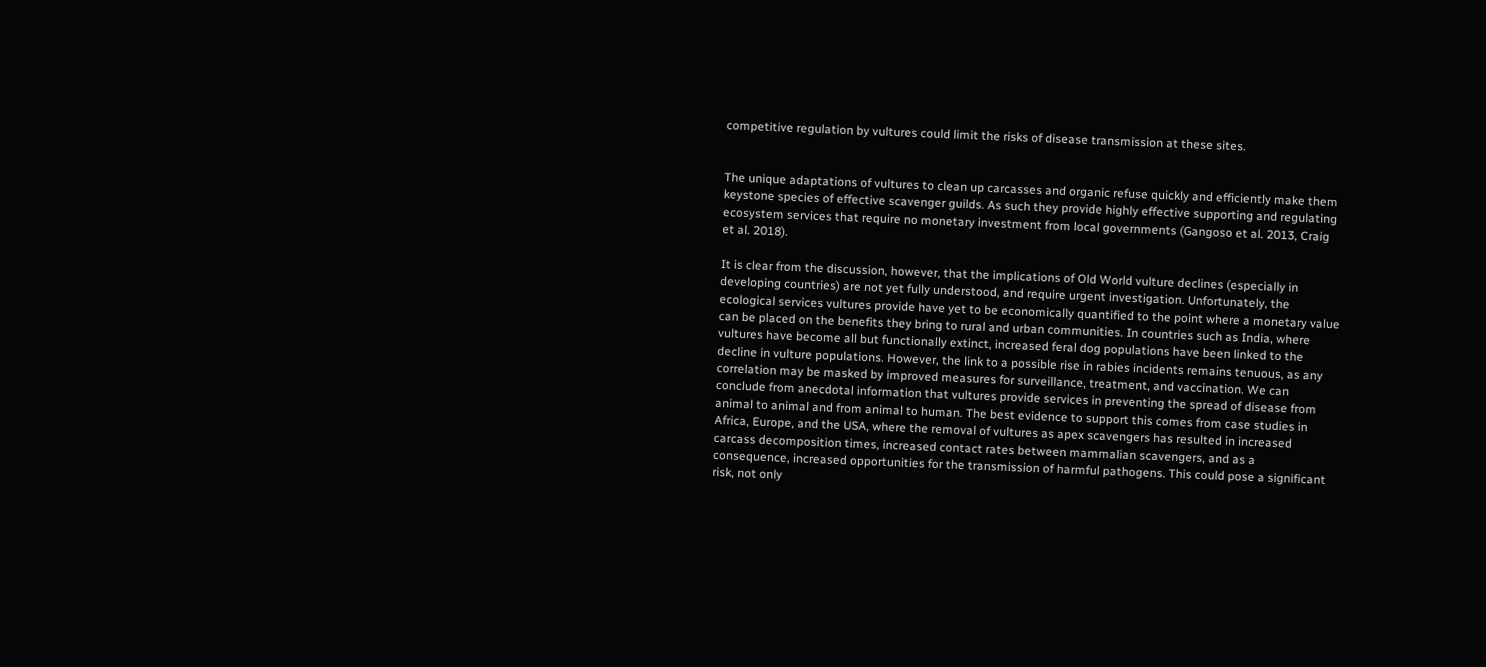competitive regulation by vultures could limit the risks of disease transmission at these sites.


The unique adaptations of vultures to clean up carcasses and organic refuse quickly and efficiently make them keystone species of effective scavenger guilds. As such they provide highly effective supporting and regulating ecosystem services that require no monetary investment from local governments (Gangoso et al. 2013, Craig et al. 2018).

It is clear from the discussion, however, that the implications of Old World vulture declines (especially in developing countries) are not yet fully understood, and require urgent investigation. Unfortunately, the ecological services vultures provide have yet to be economically quantified to the point where a monetary value can be placed on the benefits they bring to rural and urban communities. In countries such as India, where vultures have become all but functionally extinct, increased feral dog populations have been linked to the decline in vulture populations. However, the link to a possible rise in rabies incidents remains tenuous, as any correlation may be masked by improved measures for surveillance, treatment, and vaccination. We can conclude from anecdotal information that vultures provide services in preventing the spread of disease from animal to animal and from animal to human. The best evidence to support this comes from case studies in Africa, Europe, and the USA, where the removal of vultures as apex scavengers has resulted in increased carcass decomposition times, increased contact rates between mammalian scavengers, and as a consequence, increased opportunities for the transmission of harmful pathogens. This could pose a significant risk, not only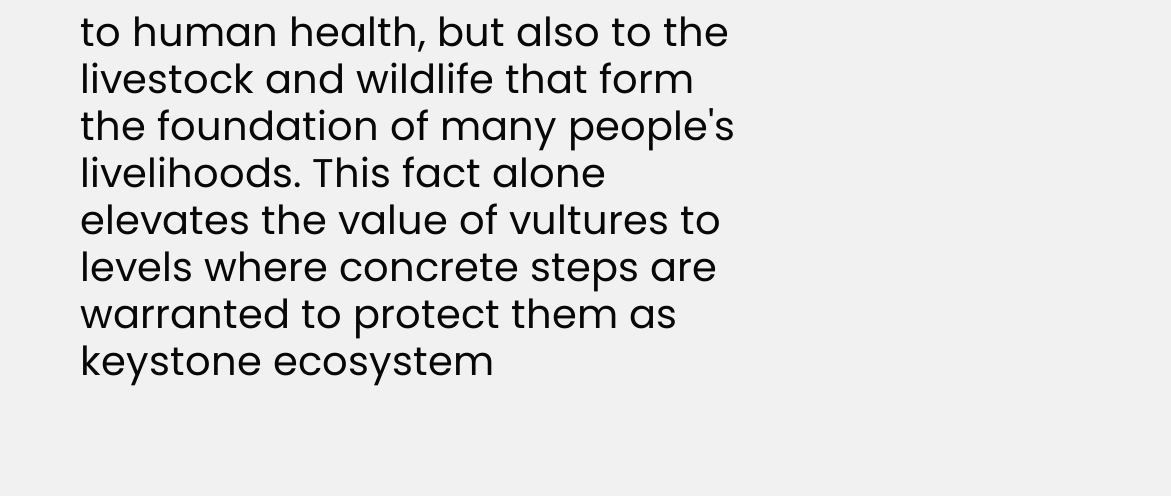to human health, but also to the livestock and wildlife that form the foundation of many people's livelihoods. This fact alone elevates the value of vultures to levels where concrete steps are warranted to protect them as keystone ecosystem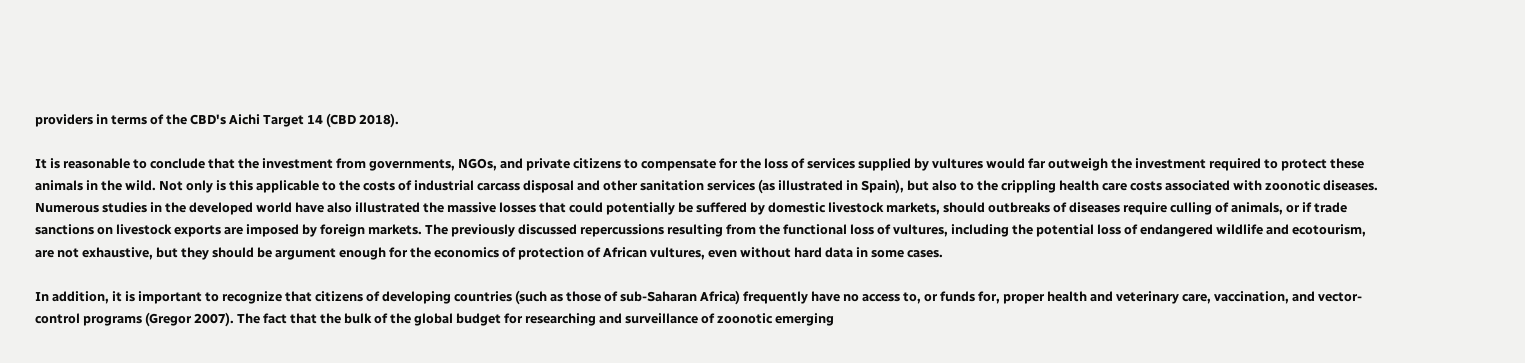providers in terms of the CBD's Aichi Target 14 (CBD 2018).

It is reasonable to conclude that the investment from governments, NGOs, and private citizens to compensate for the loss of services supplied by vultures would far outweigh the investment required to protect these animals in the wild. Not only is this applicable to the costs of industrial carcass disposal and other sanitation services (as illustrated in Spain), but also to the crippling health care costs associated with zoonotic diseases. Numerous studies in the developed world have also illustrated the massive losses that could potentially be suffered by domestic livestock markets, should outbreaks of diseases require culling of animals, or if trade sanctions on livestock exports are imposed by foreign markets. The previously discussed repercussions resulting from the functional loss of vultures, including the potential loss of endangered wildlife and ecotourism, are not exhaustive, but they should be argument enough for the economics of protection of African vultures, even without hard data in some cases.

In addition, it is important to recognize that citizens of developing countries (such as those of sub-Saharan Africa) frequently have no access to, or funds for, proper health and veterinary care, vaccination, and vector-control programs (Gregor 2007). The fact that the bulk of the global budget for researching and surveillance of zoonotic emerging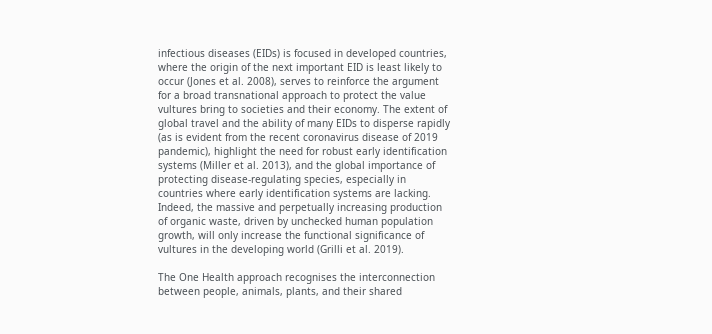infectious diseases (EIDs) is focused in developed countries, where the origin of the next important EID is least likely to occur (Jones et al. 2008), serves to reinforce the argument for a broad transnational approach to protect the value vultures bring to societies and their economy. The extent of global travel and the ability of many EIDs to disperse rapidly (as is evident from the recent coronavirus disease of 2019 pandemic), highlight the need for robust early identification systems (Miller et al. 2013), and the global importance of protecting disease-regulating species, especially in countries where early identification systems are lacking. Indeed, the massive and perpetually increasing production of organic waste, driven by unchecked human population growth, will only increase the functional significance of vultures in the developing world (Grilli et al. 2019).

The One Health approach recognises the interconnection between people, animals, plants, and their shared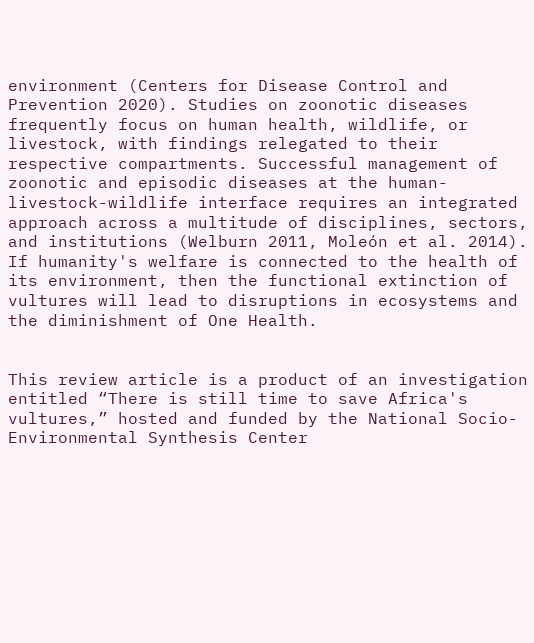environment (Centers for Disease Control and Prevention 2020). Studies on zoonotic diseases frequently focus on human health, wildlife, or livestock, with findings relegated to their respective compartments. Successful management of zoonotic and episodic diseases at the human-livestock-wildlife interface requires an integrated approach across a multitude of disciplines, sectors, and institutions (Welburn 2011, Moleón et al. 2014). If humanity's welfare is connected to the health of its environment, then the functional extinction of vultures will lead to disruptions in ecosystems and the diminishment of One Health.


This review article is a product of an investigation entitled “There is still time to save Africa's vultures,” hosted and funded by the National Socio-Environmental Synthesis Center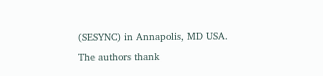(SESYNC) in Annapolis, MD USA. The authors thank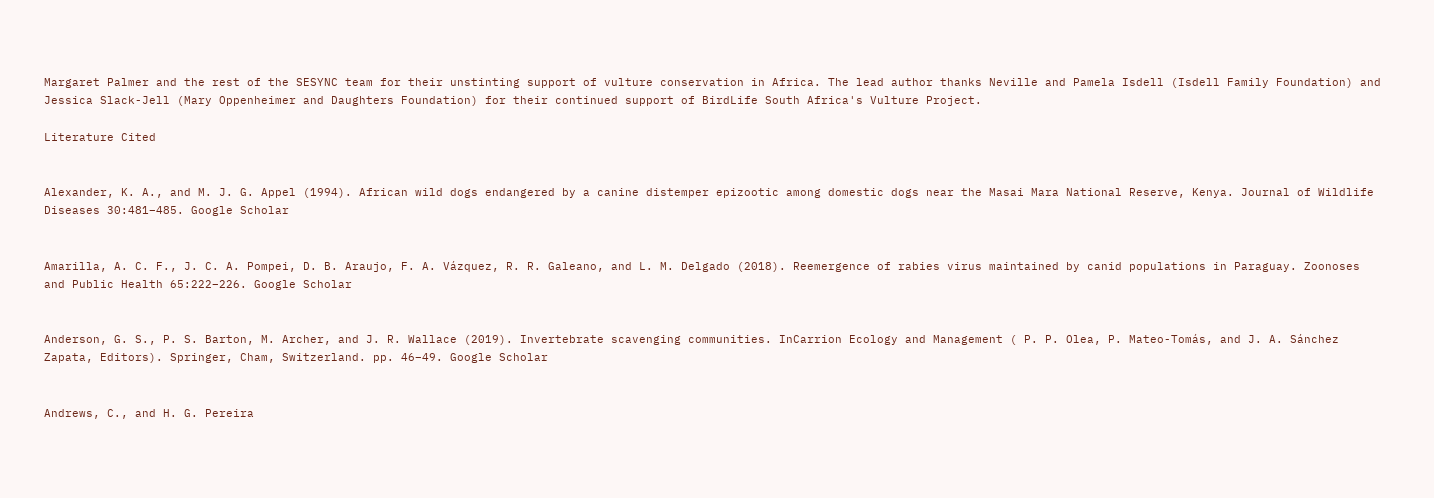Margaret Palmer and the rest of the SESYNC team for their unstinting support of vulture conservation in Africa. The lead author thanks Neville and Pamela Isdell (Isdell Family Foundation) and Jessica Slack-Jell (Mary Oppenheimer and Daughters Foundation) for their continued support of BirdLife South Africa's Vulture Project.

Literature Cited


Alexander, K. A., and M. J. G. Appel (1994). African wild dogs endangered by a canine distemper epizootic among domestic dogs near the Masai Mara National Reserve, Kenya. Journal of Wildlife Diseases 30:481–485. Google Scholar


Amarilla, A. C. F., J. C. A. Pompei, D. B. Araujo, F. A. Vázquez, R. R. Galeano, and L. M. Delgado (2018). Reemergence of rabies virus maintained by canid populations in Paraguay. Zoonoses and Public Health 65:222–226. Google Scholar


Anderson, G. S., P. S. Barton, M. Archer, and J. R. Wallace (2019). Invertebrate scavenging communities. InCarrion Ecology and Management ( P. P. Olea, P. Mateo-Tomás, and J. A. Sánchez Zapata, Editors). Springer, Cham, Switzerland. pp. 46–49. Google Scholar


Andrews, C., and H. G. Pereira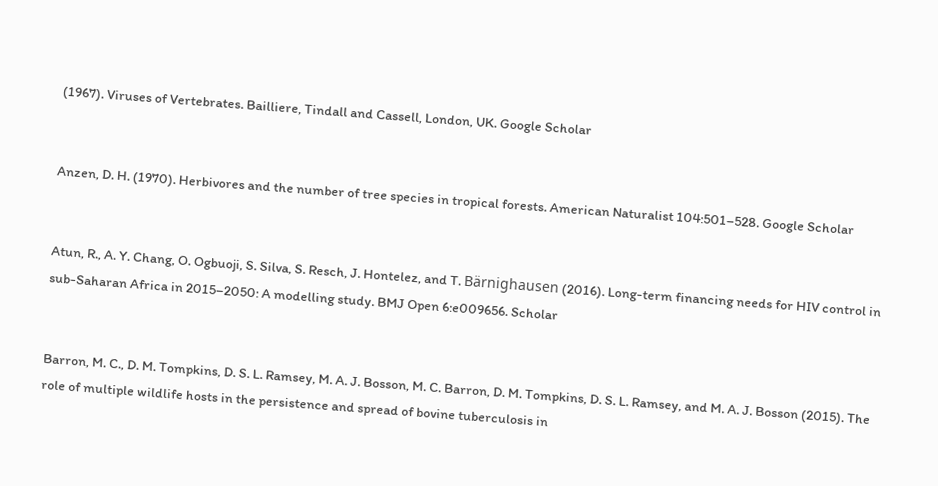(1967). Viruses of Vertebrates. Bailliere, Tindall and Cassell, London, UK. Google Scholar


Anzen, D. H. (1970). Herbivores and the number of tree species in tropical forests. American Naturalist 104:501–528. Google Scholar


Atun, R., A. Y. Chang, O. Ogbuoji, S. Silva, S. Resch, J. Hontelez, and T. Bärnighausen (2016). Long-term financing needs for HIV control in sub-Saharan Africa in 2015–2050: A modelling study. BMJ Open 6:e009656. Scholar


Barron, M. C., D. M. Tompkins, D. S. L. Ramsey, M. A. J. Bosson, M. C. Barron, D. M. Tompkins, D. S. L. Ramsey, and M. A. J. Bosson (2015). The role of multiple wildlife hosts in the persistence and spread of bovine tuberculosis in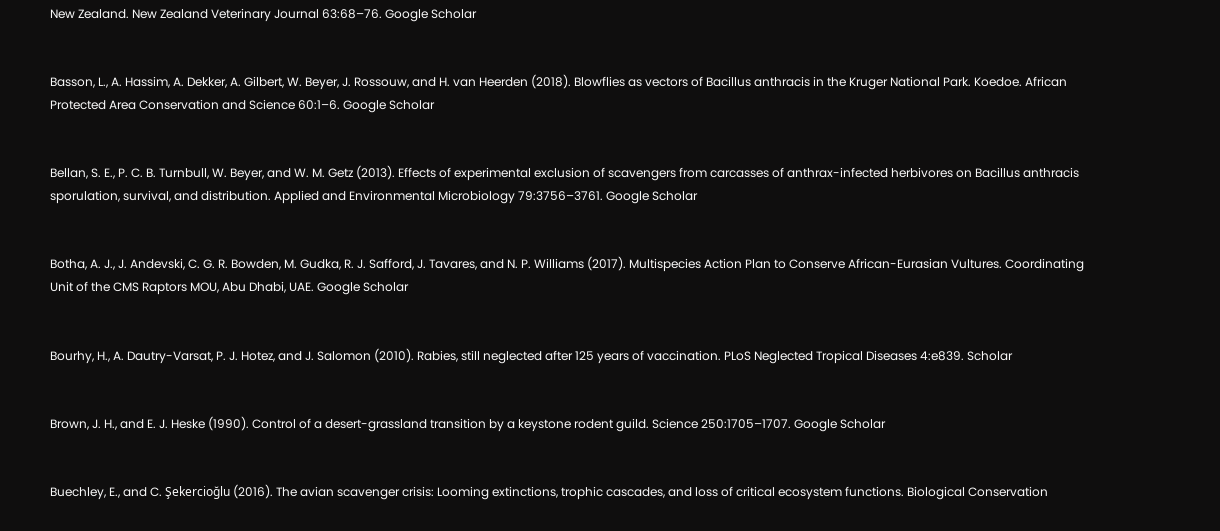New Zealand. New Zealand Veterinary Journal 63:68–76. Google Scholar


Basson, L., A. Hassim, A. Dekker, A. Gilbert, W. Beyer, J. Rossouw, and H. van Heerden (2018). Blowflies as vectors of Bacillus anthracis in the Kruger National Park. Koedoe. African Protected Area Conservation and Science 60:1–6. Google Scholar


Bellan, S. E., P. C. B. Turnbull, W. Beyer, and W. M. Getz (2013). Effects of experimental exclusion of scavengers from carcasses of anthrax-infected herbivores on Bacillus anthracis sporulation, survival, and distribution. Applied and Environmental Microbiology 79:3756–3761. Google Scholar


Botha, A. J., J. Andevski, C. G. R. Bowden, M. Gudka, R. J. Safford, J. Tavares, and N. P. Williams (2017). Multispecies Action Plan to Conserve African-Eurasian Vultures. Coordinating Unit of the CMS Raptors MOU, Abu Dhabi, UAE. Google Scholar


Bourhy, H., A. Dautry-Varsat, P. J. Hotez, and J. Salomon (2010). Rabies, still neglected after 125 years of vaccination. PLoS Neglected Tropical Diseases 4:e839. Scholar


Brown, J. H., and E. J. Heske (1990). Control of a desert-grassland transition by a keystone rodent guild. Science 250:1705–1707. Google Scholar


Buechley, E., and C. Şekercioğlu (2016). The avian scavenger crisis: Looming extinctions, trophic cascades, and loss of critical ecosystem functions. Biological Conservation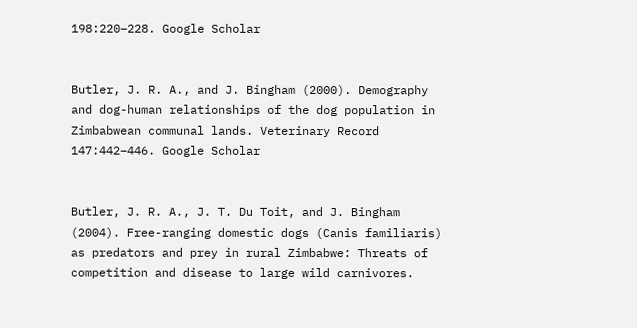198:220–228. Google Scholar


Butler, J. R. A., and J. Bingham (2000). Demography and dog-human relationships of the dog population in Zimbabwean communal lands. Veterinary Record 147:442–446. Google Scholar


Butler, J. R. A., J. T. Du Toit, and J. Bingham (2004). Free-ranging domestic dogs (Canis familiaris) as predators and prey in rural Zimbabwe: Threats of competition and disease to large wild carnivores.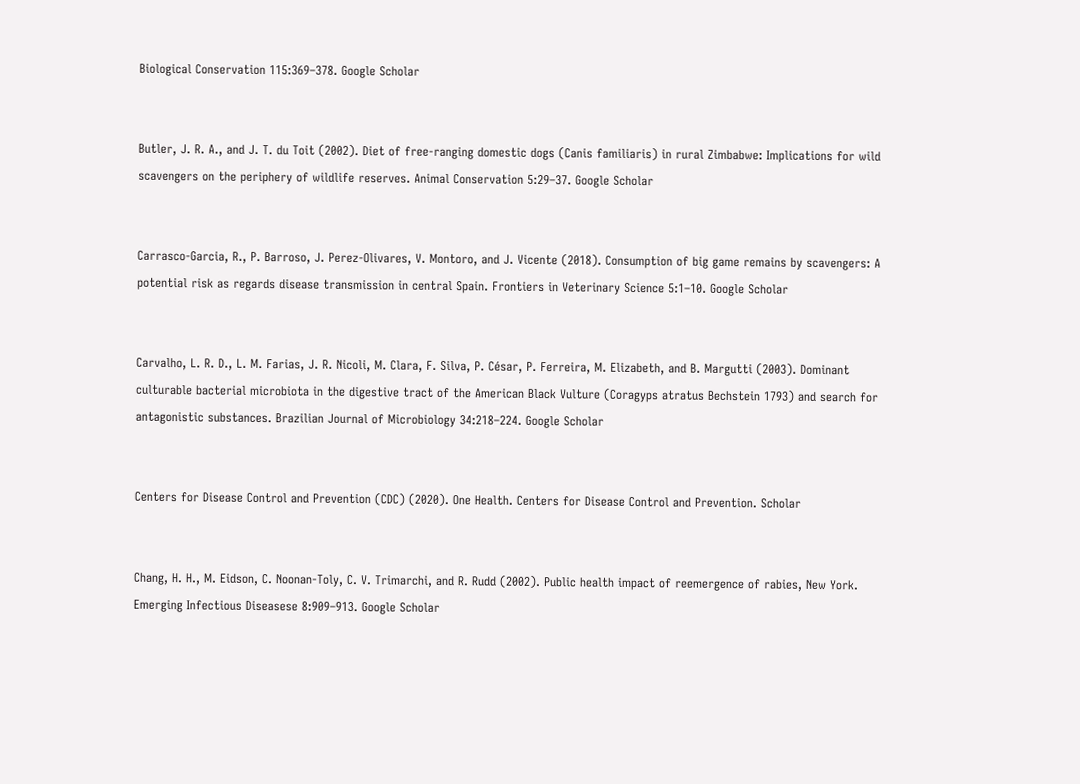Biological Conservation 115:369–378. Google Scholar


Butler, J. R. A., and J. T. du Toit (2002). Diet of free-ranging domestic dogs (Canis familiaris) in rural Zimbabwe: Implications for wild scavengers on the periphery of wildlife reserves. Animal Conservation 5:29–37. Google Scholar


Carrasco-Garcia, R., P. Barroso, J. Perez-Olivares, V. Montoro, and J. Vicente (2018). Consumption of big game remains by scavengers: A potential risk as regards disease transmission in central Spain. Frontiers in Veterinary Science 5:1–10. Google Scholar


Carvalho, L. R. D., L. M. Farias, J. R. Nicoli, M. Clara, F. Silva, P. César, P. Ferreira, M. Elizabeth, and B. Margutti (2003). Dominant culturable bacterial microbiota in the digestive tract of the American Black Vulture (Coragyps atratus Bechstein 1793) and search for antagonistic substances. Brazilian Journal of Microbiology 34:218–224. Google Scholar


Centers for Disease Control and Prevention (CDC) (2020). One Health. Centers for Disease Control and Prevention. Scholar


Chang, H. H., M. Eidson, C. Noonan-Toly, C. V. Trimarchi, and R. Rudd (2002). Public health impact of reemergence of rabies, New York. Emerging Infectious Diseasese 8:909–913. Google Scholar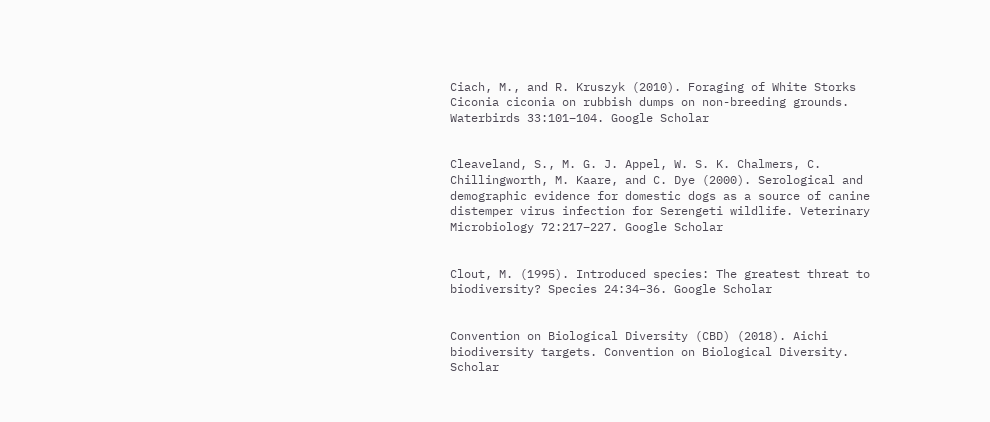Ciach, M., and R. Kruszyk (2010). Foraging of White Storks Ciconia ciconia on rubbish dumps on non-breeding grounds. Waterbirds 33:101–104. Google Scholar


Cleaveland, S., M. G. J. Appel, W. S. K. Chalmers, C. Chillingworth, M. Kaare, and C. Dye (2000). Serological and demographic evidence for domestic dogs as a source of canine distemper virus infection for Serengeti wildlife. Veterinary Microbiology 72:217–227. Google Scholar


Clout, M. (1995). Introduced species: The greatest threat to biodiversity? Species 24:34–36. Google Scholar


Convention on Biological Diversity (CBD) (2018). Aichi biodiversity targets. Convention on Biological Diversity. Scholar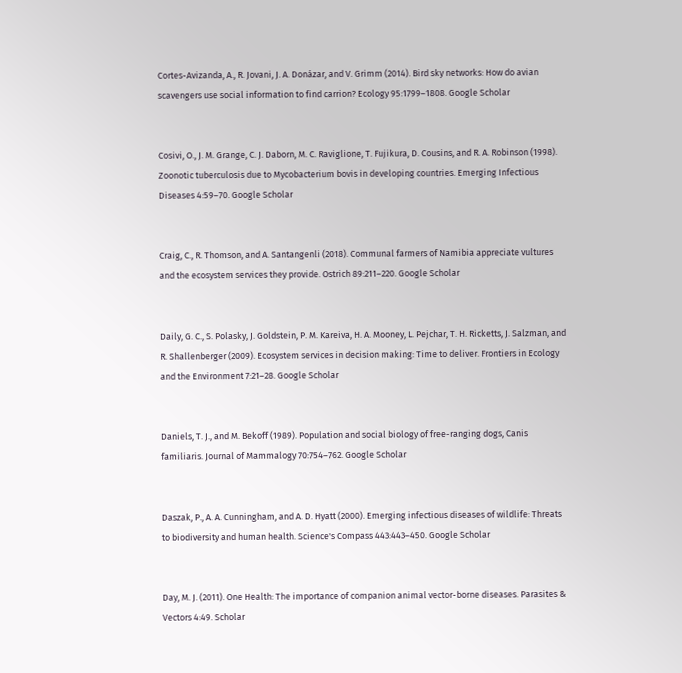Cortes-Avizanda, A., R. Jovani, J. A. Donázar, and V. Grimm (2014). Bird sky networks: How do avian scavengers use social information to find carrion? Ecology 95:1799–1808. Google Scholar


Cosivi, O., J. M. Grange, C. J. Daborn, M. C. Raviglione, T. Fujikura, D. Cousins, and R. A. Robinson (1998). Zoonotic tuberculosis due to Mycobacterium bovis in developing countries. Emerging Infectious Diseases 4:59–70. Google Scholar


Craig, C., R. Thomson, and A. Santangenli (2018). Communal farmers of Namibia appreciate vultures and the ecosystem services they provide. Ostrich 89:211–220. Google Scholar


Daily, G. C., S. Polasky, J. Goldstein, P. M. Kareiva, H. A. Mooney, L. Pejchar, T. H. Ricketts, J. Salzman, and R. Shallenberger (2009). Ecosystem services in decision making: Time to deliver. Frontiers in Ecology and the Environment 7:21–28. Google Scholar


Daniels, T. J., and M. Bekoff (1989). Population and social biology of free-ranging dogs, Canis familiaris. Journal of Mammalogy 70:754–762. Google Scholar


Daszak, P., A. A. Cunningham, and A. D. Hyatt (2000). Emerging infectious diseases of wildlife: Threats to biodiversity and human health. Science's Compass 443:443–450. Google Scholar


Day, M. J. (2011). One Health: The importance of companion animal vector-borne diseases. Parasites & Vectors 4:49. Scholar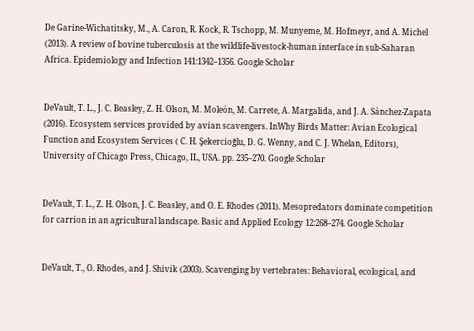De Garine-Wichatitsky, M., A. Caron, R. Kock, R. Tschopp, M. Munyeme, M. Hofmeyr, and A. Michel (2013). A review of bovine tuberculosis at the wildlife-livestock-human interface in sub-Saharan Africa. Epidemiology and Infection 141:1342–1356. Google Scholar


DeVault, T. L., J. C. Beasley, Z. H. Olson, M. Moleón, M. Carrete, A. Margalida, and J. A. Sánchez-Zapata (2016). Ecosystem services provided by avian scavengers. InWhy Birds Matter: Avian Ecological Function and Ecosystem Services ( C. H. Şekercioğlu, D. G. Wenny, and C. J. Whelan, Editors), University of Chicago Press, Chicago, IL, USA. pp. 235–270. Google Scholar


DeVault, T. L., Z. H. Olson, J. C. Beasley, and O. E. Rhodes (2011). Mesopredators dominate competition for carrion in an agricultural landscape. Basic and Applied Ecology 12:268–274. Google Scholar


DeVault, T., O. Rhodes, and J. Shivik (2003). Scavenging by vertebrates: Behavioral, ecological, and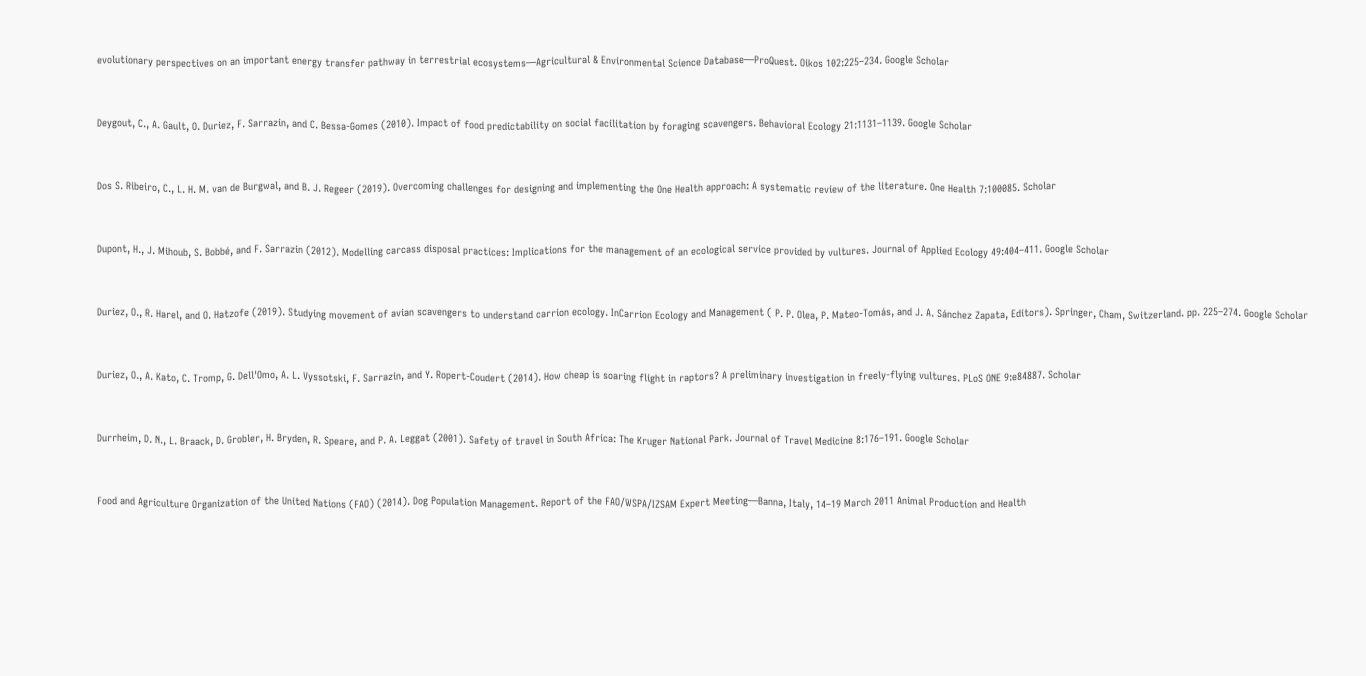evolutionary perspectives on an important energy transfer pathway in terrestrial ecosystems—Agricultural & Environmental Science Database—ProQuest. Oikos 102:225–234. Google Scholar


Deygout, C., A. Gault, O. Duriez, F. Sarrazin, and C. Bessa-Gomes (2010). Impact of food predictability on social facilitation by foraging scavengers. Behavioral Ecology 21:1131–1139. Google Scholar


Dos S. Ribeiro, C., L. H. M. van de Burgwal, and B. J. Regeer (2019). Overcoming challenges for designing and implementing the One Health approach: A systematic review of the literature. One Health 7:100085. Scholar


Dupont, H., J. Mihoub, S. Bobbé, and F. Sarrazin (2012). Modelling carcass disposal practices: Implications for the management of an ecological service provided by vultures. Journal of Applied Ecology 49:404–411. Google Scholar


Duriez, O., R. Harel, and O. Hatzofe (2019). Studying movement of avian scavengers to understand carrion ecology. InCarrion Ecology and Management ( P. P. Olea, P. Mateo-Tomás, and J. A. Sánchez Zapata, Editors). Springer, Cham, Switzerland. pp. 225–274. Google Scholar


Duriez, O., A. Kato, C. Tromp, G. Dell'Omo, A. L. Vyssotski, F. Sarrazin, and Y. Ropert-Coudert (2014). How cheap is soaring flight in raptors? A preliminary investigation in freely-flying vultures. PLoS ONE 9:e84887. Scholar


Durrheim, D. N., L. Braack, D. Grobler, H. Bryden, R. Speare, and P. A. Leggat (2001). Safety of travel in South Africa: The Kruger National Park. Journal of Travel Medicine 8:176–191. Google Scholar


Food and Agriculture Organization of the United Nations (FAO) (2014). Dog Population Management. Report of the FAO/WSPA/IZSAM Expert Meeting—Banna, Italy, 14–19 March 2011 Animal Production and Health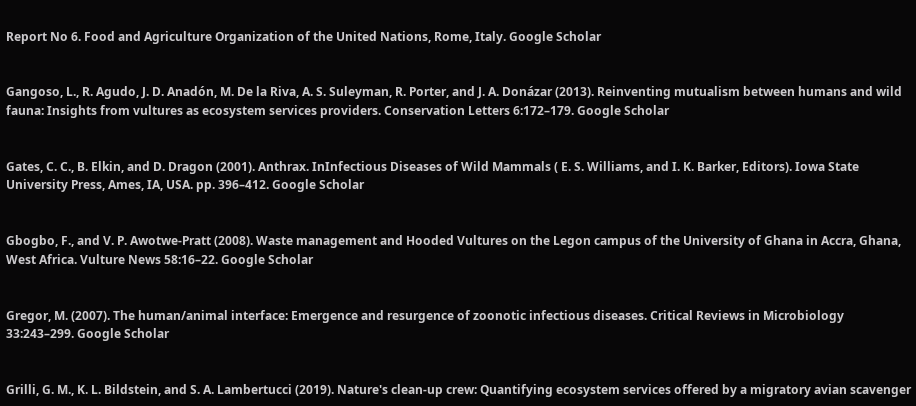Report No 6. Food and Agriculture Organization of the United Nations, Rome, Italy. Google Scholar


Gangoso, L., R. Agudo, J. D. Anadón, M. De la Riva, A. S. Suleyman, R. Porter, and J. A. Donázar (2013). Reinventing mutualism between humans and wild fauna: Insights from vultures as ecosystem services providers. Conservation Letters 6:172–179. Google Scholar


Gates, C. C., B. Elkin, and D. Dragon (2001). Anthrax. InInfectious Diseases of Wild Mammals ( E. S. Williams, and I. K. Barker, Editors). Iowa State University Press, Ames, IA, USA. pp. 396–412. Google Scholar


Gbogbo, F., and V. P. Awotwe-Pratt (2008). Waste management and Hooded Vultures on the Legon campus of the University of Ghana in Accra, Ghana, West Africa. Vulture News 58:16–22. Google Scholar


Gregor, M. (2007). The human/animal interface: Emergence and resurgence of zoonotic infectious diseases. Critical Reviews in Microbiology 33:243–299. Google Scholar


Grilli, G. M., K. L. Bildstein, and S. A. Lambertucci (2019). Nature's clean-up crew: Quantifying ecosystem services offered by a migratory avian scavenger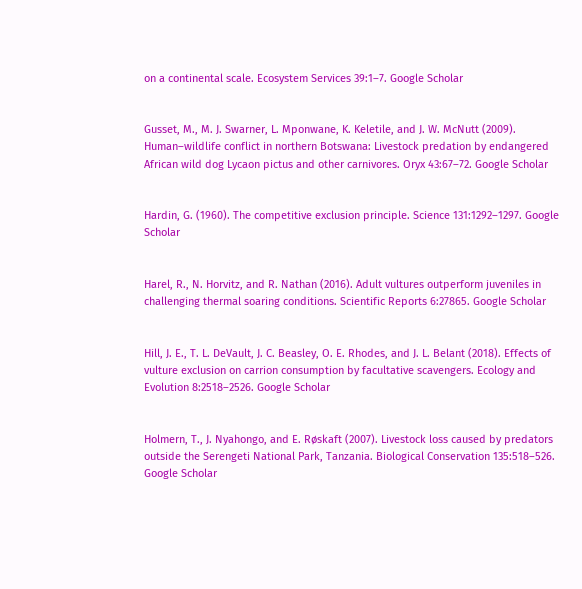on a continental scale. Ecosystem Services 39:1–7. Google Scholar


Gusset, M., M. J. Swarner, L. Mponwane, K. Keletile, and J. W. McNutt (2009). Human–wildlife conflict in northern Botswana: Livestock predation by endangered African wild dog Lycaon pictus and other carnivores. Oryx 43:67–72. Google Scholar


Hardin, G. (1960). The competitive exclusion principle. Science 131:1292–1297. Google Scholar


Harel, R., N. Horvitz, and R. Nathan (2016). Adult vultures outperform juveniles in challenging thermal soaring conditions. Scientific Reports 6:27865. Google Scholar


Hill, J. E., T. L. DeVault, J. C. Beasley, O. E. Rhodes, and J. L. Belant (2018). Effects of vulture exclusion on carrion consumption by facultative scavengers. Ecology and Evolution 8:2518–2526. Google Scholar


Holmern, T., J. Nyahongo, and E. Røskaft (2007). Livestock loss caused by predators outside the Serengeti National Park, Tanzania. Biological Conservation 135:518–526. Google Scholar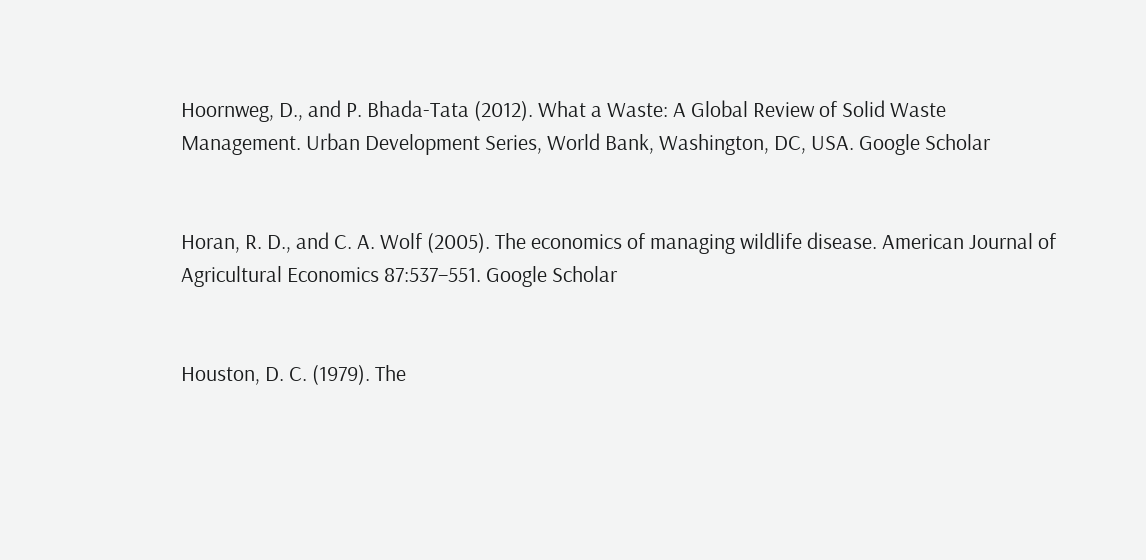Hoornweg, D., and P. Bhada-Tata (2012). What a Waste: A Global Review of Solid Waste Management. Urban Development Series, World Bank, Washington, DC, USA. Google Scholar


Horan, R. D., and C. A. Wolf (2005). The economics of managing wildlife disease. American Journal of Agricultural Economics 87:537–551. Google Scholar


Houston, D. C. (1979). The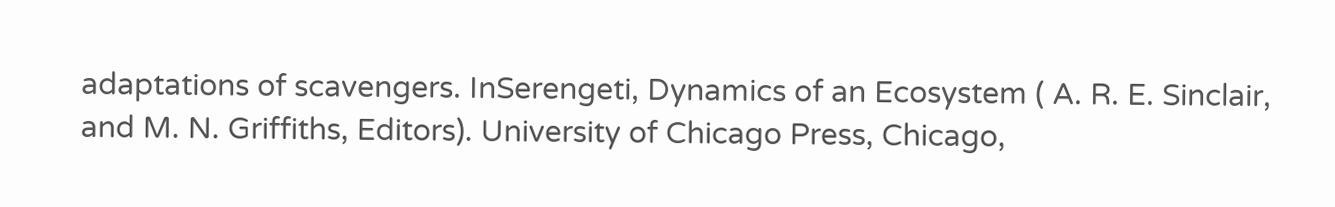adaptations of scavengers. InSerengeti, Dynamics of an Ecosystem ( A. R. E. Sinclair, and M. N. Griffiths, Editors). University of Chicago Press, Chicago,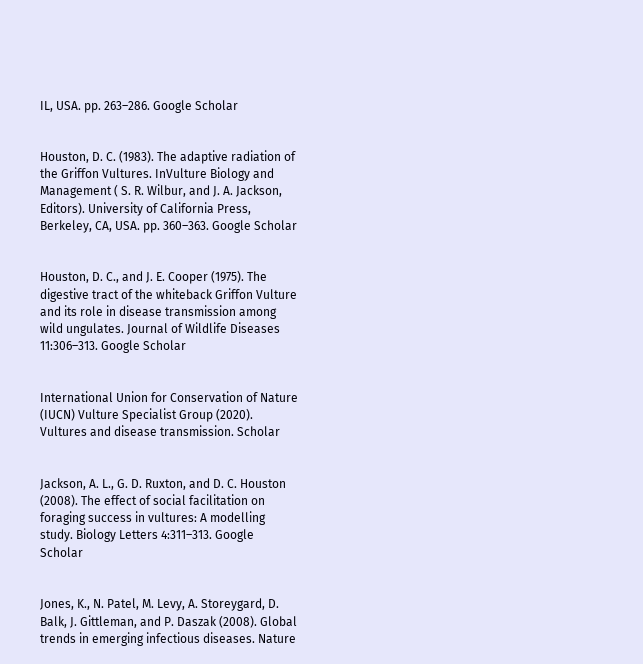IL, USA. pp. 263–286. Google Scholar


Houston, D. C. (1983). The adaptive radiation of the Griffon Vultures. InVulture Biology and Management ( S. R. Wilbur, and J. A. Jackson, Editors). University of California Press, Berkeley, CA, USA. pp. 360–363. Google Scholar


Houston, D. C., and J. E. Cooper (1975). The digestive tract of the whiteback Griffon Vulture and its role in disease transmission among wild ungulates. Journal of Wildlife Diseases 11:306–313. Google Scholar


International Union for Conservation of Nature (IUCN) Vulture Specialist Group (2020). Vultures and disease transmission. Scholar


Jackson, A. L., G. D. Ruxton, and D. C. Houston (2008). The effect of social facilitation on foraging success in vultures: A modelling study. Biology Letters 4:311–313. Google Scholar


Jones, K., N. Patel, M. Levy, A. Storeygard, D. Balk, J. Gittleman, and P. Daszak (2008). Global trends in emerging infectious diseases. Nature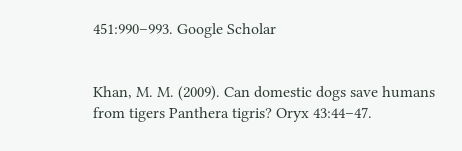451:990–993. Google Scholar


Khan, M. M. (2009). Can domestic dogs save humans from tigers Panthera tigris? Oryx 43:44–47.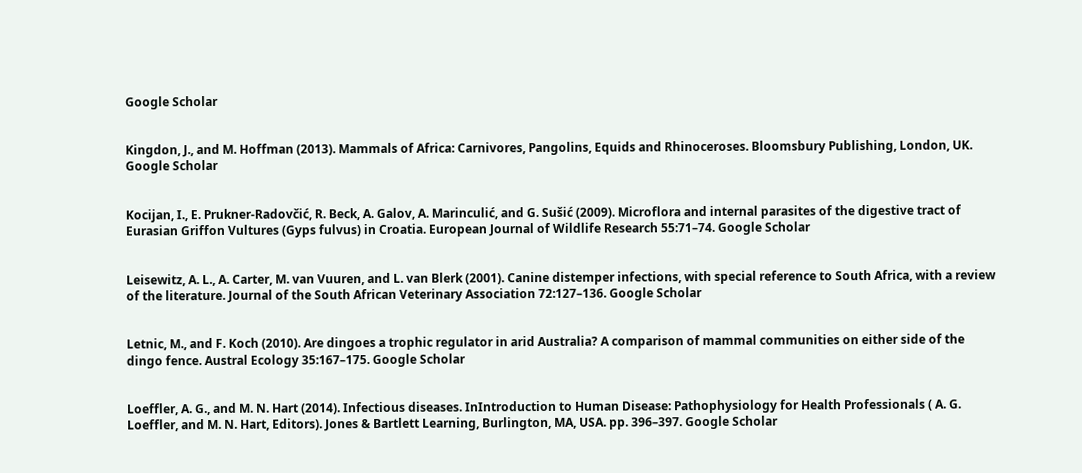Google Scholar


Kingdon, J., and M. Hoffman (2013). Mammals of Africa: Carnivores, Pangolins, Equids and Rhinoceroses. Bloomsbury Publishing, London, UK. Google Scholar


Kocijan, I., E. Prukner-Radovčić, R. Beck, A. Galov, A. Marinculić, and G. Sušić (2009). Microflora and internal parasites of the digestive tract of Eurasian Griffon Vultures (Gyps fulvus) in Croatia. European Journal of Wildlife Research 55:71–74. Google Scholar


Leisewitz, A. L., A. Carter, M. van Vuuren, and L. van Blerk (2001). Canine distemper infections, with special reference to South Africa, with a review of the literature. Journal of the South African Veterinary Association 72:127–136. Google Scholar


Letnic, M., and F. Koch (2010). Are dingoes a trophic regulator in arid Australia? A comparison of mammal communities on either side of the dingo fence. Austral Ecology 35:167–175. Google Scholar


Loeffler, A. G., and M. N. Hart (2014). Infectious diseases. InIntroduction to Human Disease: Pathophysiology for Health Professionals ( A. G. Loeffler, and M. N. Hart, Editors). Jones & Bartlett Learning, Burlington, MA, USA. pp. 396–397. Google Scholar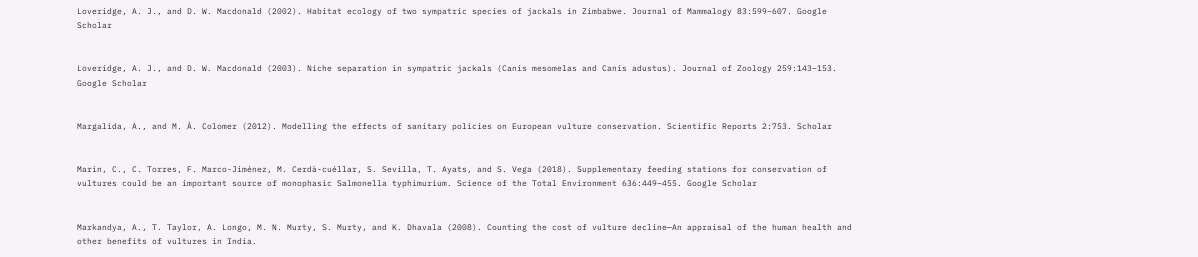Loveridge, A. J., and D. W. Macdonald (2002). Habitat ecology of two sympatric species of jackals in Zimbabwe. Journal of Mammalogy 83:599–607. Google Scholar


Loveridge, A. J., and D. W. Macdonald (2003). Niche separation in sympatric jackals (Canis mesomelas and Canis adustus). Journal of Zoology 259:143–153. Google Scholar


Margalida, A., and M. À. Colomer (2012). Modelling the effects of sanitary policies on European vulture conservation. Scientific Reports 2:753. Scholar


Marin, C., C. Torres, F. Marco-Jiménez, M. Cerdà-cuéllar, S. Sevilla, T. Ayats, and S. Vega (2018). Supplementary feeding stations for conservation of vultures could be an important source of monophasic Salmonella typhimurium. Science of the Total Environment 636:449–455. Google Scholar


Markandya, A., T. Taylor, A. Longo, M. N. Murty, S. Murty, and K. Dhavala (2008). Counting the cost of vulture decline—An appraisal of the human health and other benefits of vultures in India.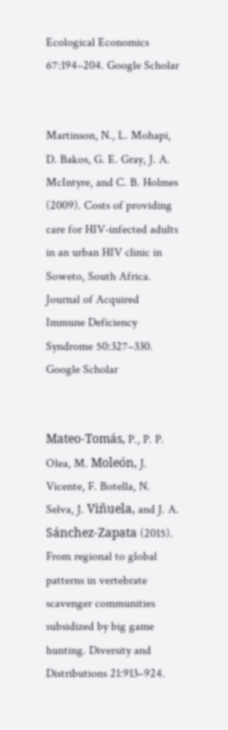Ecological Economics 67:194–204. Google Scholar


Martinson, N., L. Mohapi, D. Bakos, G. E. Gray, J. A. McIntyre, and C. B. Holmes (2009). Costs of providing care for HIV-infected adults in an urban HIV clinic in Soweto, South Africa. Journal of Acquired Immune Deficiency Syndrome 50:327–330. Google Scholar


Mateo-Tomás, P., P. P. Olea, M. Moleón, J. Vicente, F. Botella, N. Selva, J. Viñuela, and J. A. Sánchez-Zapata (2015). From regional to global patterns in vertebrate scavenger communities subsidized by big game hunting. Diversity and Distributions 21:913–924.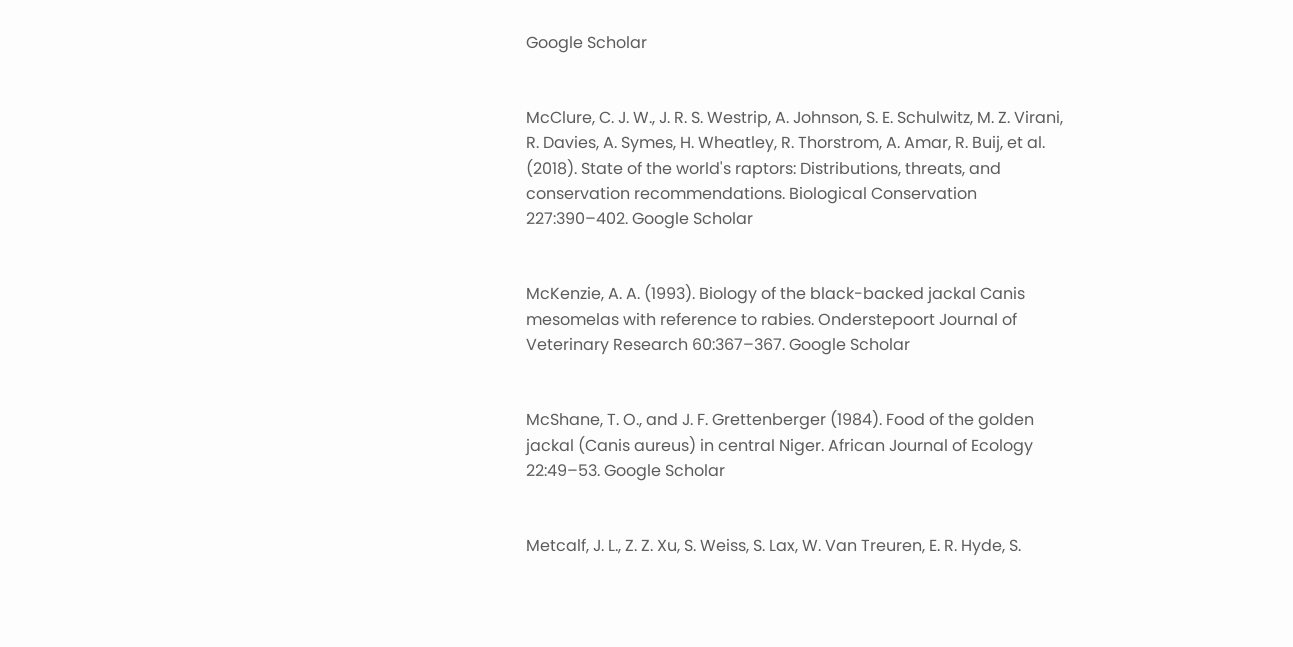Google Scholar


McClure, C. J. W., J. R. S. Westrip, A. Johnson, S. E. Schulwitz, M. Z. Virani, R. Davies, A. Symes, H. Wheatley, R. Thorstrom, A. Amar, R. Buij, et al. (2018). State of the world's raptors: Distributions, threats, and conservation recommendations. Biological Conservation 227:390–402. Google Scholar


McKenzie, A. A. (1993). Biology of the black-backed jackal Canis mesomelas with reference to rabies. Onderstepoort Journal of Veterinary Research 60:367–367. Google Scholar


McShane, T. O., and J. F. Grettenberger (1984). Food of the golden jackal (Canis aureus) in central Niger. African Journal of Ecology 22:49–53. Google Scholar


Metcalf, J. L., Z. Z. Xu, S. Weiss, S. Lax, W. Van Treuren, E. R. Hyde, S.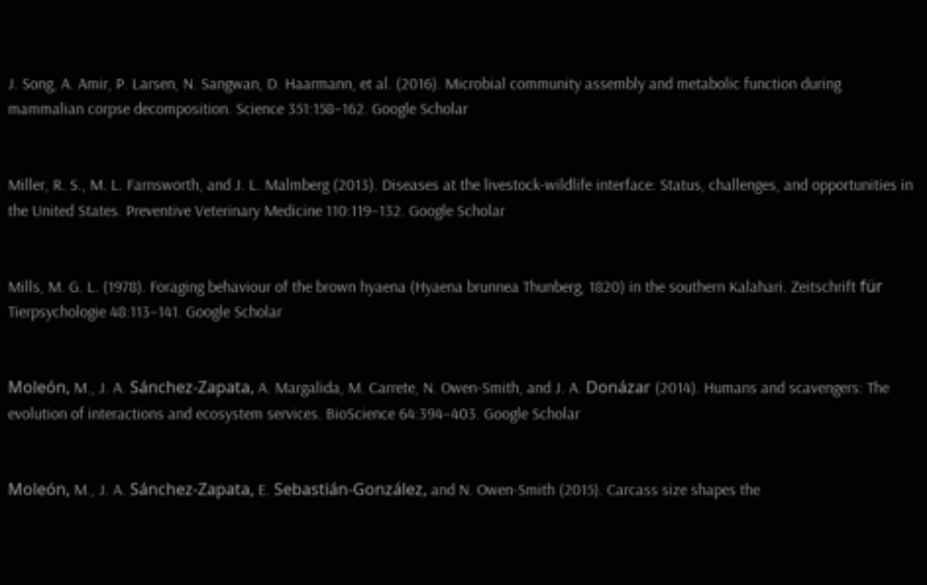J. Song, A. Amir, P. Larsen, N. Sangwan, D. Haarmann, et al. (2016). Microbial community assembly and metabolic function during mammalian corpse decomposition. Science 351:158–162. Google Scholar


Miller, R. S., M. L. Farnsworth, and J. L. Malmberg (2013). Diseases at the livestock-wildlife interface: Status, challenges, and opportunities in the United States. Preventive Veterinary Medicine 110:119–132. Google Scholar


Mills, M. G. L. (1978). Foraging behaviour of the brown hyaena (Hyaena brunnea Thunberg, 1820) in the southern Kalahari. Zeitschrift für Tierpsychologie 48:113–141. Google Scholar


Moleón, M., J. A. Sánchez-Zapata, A. Margalida, M. Carrete, N. Owen-Smith, and J. A. Donázar (2014). Humans and scavengers: The evolution of interactions and ecosystem services. BioScience 64:394–403. Google Scholar


Moleón, M., J. A. Sánchez-Zapata, E. Sebastián-González, and N. Owen-Smith (2015). Carcass size shapes the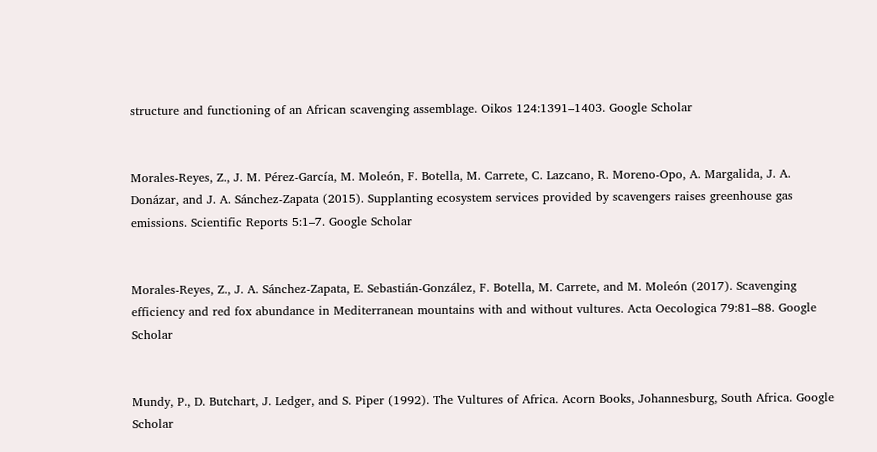structure and functioning of an African scavenging assemblage. Oikos 124:1391–1403. Google Scholar


Morales-Reyes, Z., J. M. Pérez-García, M. Moleón, F. Botella, M. Carrete, C. Lazcano, R. Moreno-Opo, A. Margalida, J. A. Donázar, and J. A. Sánchez-Zapata (2015). Supplanting ecosystem services provided by scavengers raises greenhouse gas emissions. Scientific Reports 5:1–7. Google Scholar


Morales-Reyes, Z., J. A. Sánchez-Zapata, E. Sebastián-González, F. Botella, M. Carrete, and M. Moleón (2017). Scavenging efficiency and red fox abundance in Mediterranean mountains with and without vultures. Acta Oecologica 79:81–88. Google Scholar


Mundy, P., D. Butchart, J. Ledger, and S. Piper (1992). The Vultures of Africa. Acorn Books, Johannesburg, South Africa. Google Scholar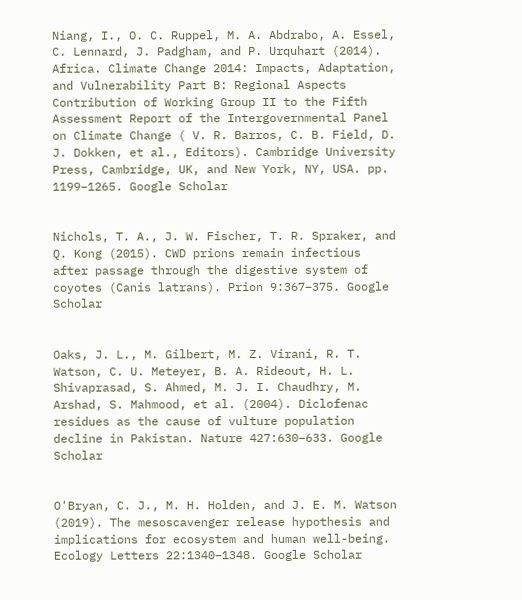Niang, I., O. C. Ruppel, M. A. Abdrabo, A. Essel, C. Lennard, J. Padgham, and P. Urquhart (2014). Africa. Climate Change 2014: Impacts, Adaptation, and Vulnerability Part B: Regional Aspects Contribution of Working Group II to the Fifth Assessment Report of the Intergovernmental Panel on Climate Change ( V. R. Barros, C. B. Field, D. J. Dokken, et al., Editors). Cambridge University Press, Cambridge, UK, and New York, NY, USA. pp. 1199–1265. Google Scholar


Nichols, T. A., J. W. Fischer, T. R. Spraker, and Q. Kong (2015). CWD prions remain infectious after passage through the digestive system of coyotes (Canis latrans). Prion 9:367–375. Google Scholar


Oaks, J. L., M. Gilbert, M. Z. Virani, R. T. Watson, C. U. Meteyer, B. A. Rideout, H. L. Shivaprasad, S. Ahmed, M. J. I. Chaudhry, M. Arshad, S. Mahmood, et al. (2004). Diclofenac residues as the cause of vulture population decline in Pakistan. Nature 427:630–633. Google Scholar


O'Bryan, C. J., M. H. Holden, and J. E. M. Watson (2019). The mesoscavenger release hypothesis and implications for ecosystem and human well-being. Ecology Letters 22:1340–1348. Google Scholar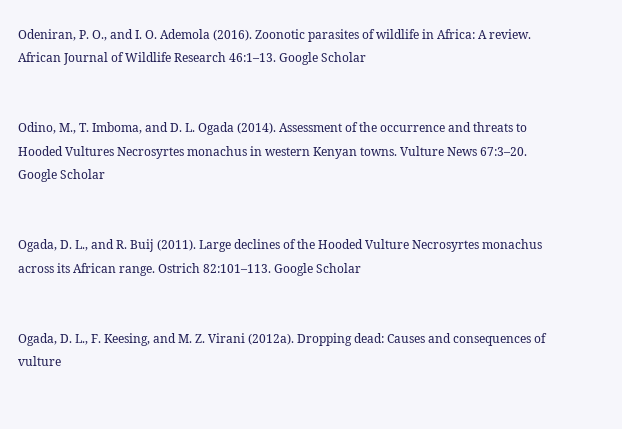Odeniran, P. O., and I. O. Ademola (2016). Zoonotic parasites of wildlife in Africa: A review. African Journal of Wildlife Research 46:1–13. Google Scholar


Odino, M., T. Imboma, and D. L. Ogada (2014). Assessment of the occurrence and threats to Hooded Vultures Necrosyrtes monachus in western Kenyan towns. Vulture News 67:3–20. Google Scholar


Ogada, D. L., and R. Buij (2011). Large declines of the Hooded Vulture Necrosyrtes monachus across its African range. Ostrich 82:101–113. Google Scholar


Ogada, D. L., F. Keesing, and M. Z. Virani (2012a). Dropping dead: Causes and consequences of vulture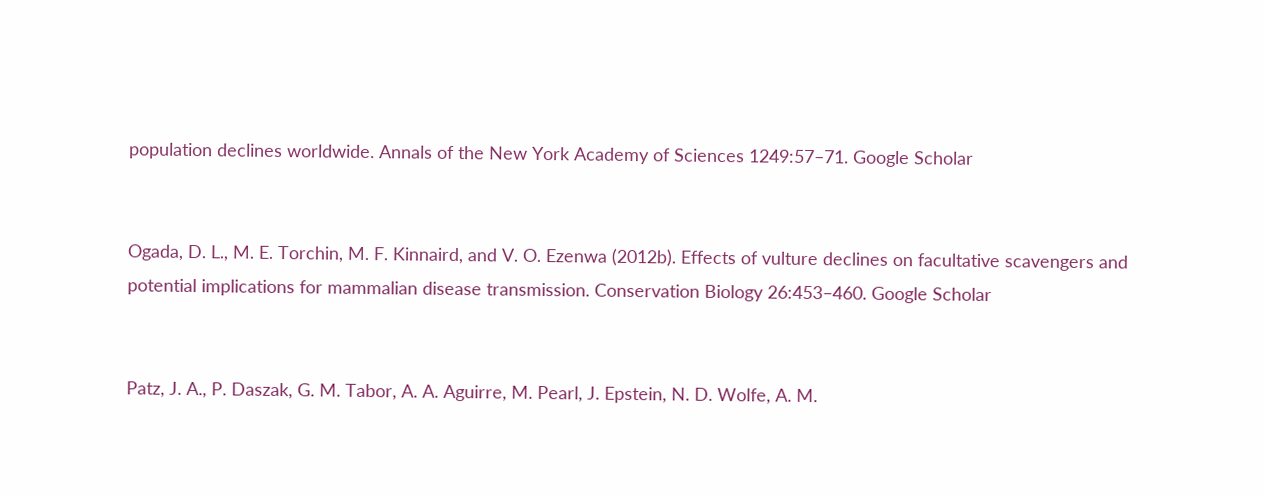population declines worldwide. Annals of the New York Academy of Sciences 1249:57–71. Google Scholar


Ogada, D. L., M. E. Torchin, M. F. Kinnaird, and V. O. Ezenwa (2012b). Effects of vulture declines on facultative scavengers and potential implications for mammalian disease transmission. Conservation Biology 26:453–460. Google Scholar


Patz, J. A., P. Daszak, G. M. Tabor, A. A. Aguirre, M. Pearl, J. Epstein, N. D. Wolfe, A. M.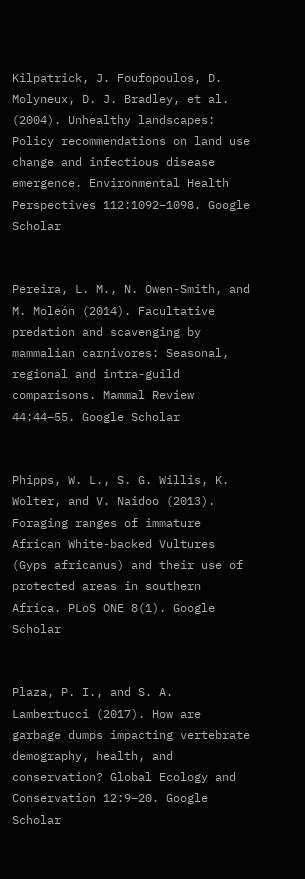Kilpatrick, J. Foufopoulos, D. Molyneux, D. J. Bradley, et al. (2004). Unhealthy landscapes: Policy recommendations on land use change and infectious disease emergence. Environmental Health Perspectives 112:1092–1098. Google Scholar


Pereira, L. M., N. Owen-Smith, and M. Moleón (2014). Facultative predation and scavenging by mammalian carnivores: Seasonal, regional and intra-guild comparisons. Mammal Review 44:44–55. Google Scholar


Phipps, W. L., S. G. Willis, K. Wolter, and V. Naidoo (2013). Foraging ranges of immature African White-backed Vultures (Gyps africanus) and their use of protected areas in southern Africa. PLoS ONE 8(1). Google Scholar


Plaza, P. I., and S. A. Lambertucci (2017). How are garbage dumps impacting vertebrate demography, health, and conservation? Global Ecology and Conservation 12:9–20. Google Scholar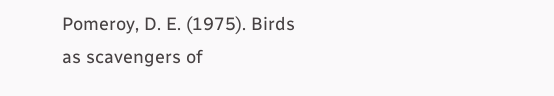Pomeroy, D. E. (1975). Birds as scavengers of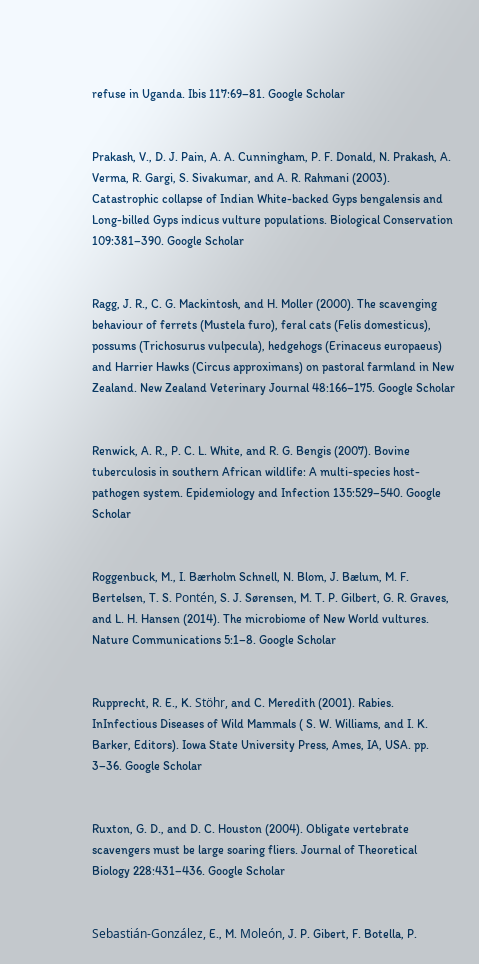refuse in Uganda. Ibis 117:69–81. Google Scholar


Prakash, V., D. J. Pain, A. A. Cunningham, P. F. Donald, N. Prakash, A. Verma, R. Gargi, S. Sivakumar, and A. R. Rahmani (2003). Catastrophic collapse of Indian White-backed Gyps bengalensis and Long-billed Gyps indicus vulture populations. Biological Conservation 109:381–390. Google Scholar


Ragg, J. R., C. G. Mackintosh, and H. Moller (2000). The scavenging behaviour of ferrets (Mustela furo), feral cats (Felis domesticus), possums (Trichosurus vulpecula), hedgehogs (Erinaceus europaeus) and Harrier Hawks (Circus approximans) on pastoral farmland in New Zealand. New Zealand Veterinary Journal 48:166–175. Google Scholar


Renwick, A. R., P. C. L. White, and R. G. Bengis (2007). Bovine tuberculosis in southern African wildlife: A multi-species host-pathogen system. Epidemiology and Infection 135:529–540. Google Scholar


Roggenbuck, M., I. Bærholm Schnell, N. Blom, J. Bælum, M. F. Bertelsen, T. S. Pontén, S. J. Sørensen, M. T. P. Gilbert, G. R. Graves, and L. H. Hansen (2014). The microbiome of New World vultures. Nature Communications 5:1–8. Google Scholar


Rupprecht, R. E., K. Stöhr, and C. Meredith (2001). Rabies. InInfectious Diseases of Wild Mammals ( S. W. Williams, and I. K. Barker, Editors). Iowa State University Press, Ames, IA, USA. pp. 3–36. Google Scholar


Ruxton, G. D., and D. C. Houston (2004). Obligate vertebrate scavengers must be large soaring fliers. Journal of Theoretical Biology 228:431–436. Google Scholar


Sebastián-González, E., M. Moleón, J. P. Gibert, F. Botella, P.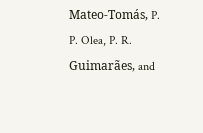Mateo-Tomás, P. P. Olea, P. R. Guimarães, and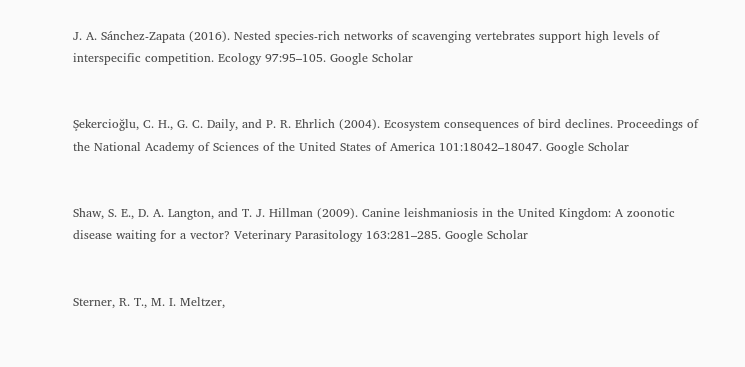J. A. Sánchez-Zapata (2016). Nested species-rich networks of scavenging vertebrates support high levels of interspecific competition. Ecology 97:95–105. Google Scholar


Şekercioğlu, C. H., G. C. Daily, and P. R. Ehrlich (2004). Ecosystem consequences of bird declines. Proceedings of the National Academy of Sciences of the United States of America 101:18042–18047. Google Scholar


Shaw, S. E., D. A. Langton, and T. J. Hillman (2009). Canine leishmaniosis in the United Kingdom: A zoonotic disease waiting for a vector? Veterinary Parasitology 163:281–285. Google Scholar


Sterner, R. T., M. I. Meltzer,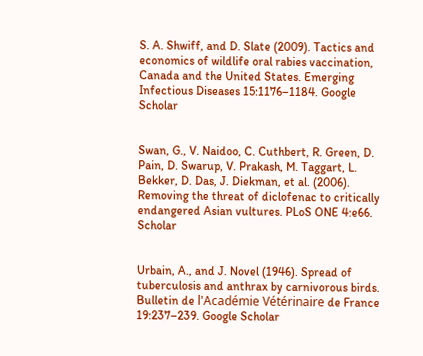S. A. Shwiff, and D. Slate (2009). Tactics and economics of wildlife oral rabies vaccination, Canada and the United States. Emerging Infectious Diseases 15:1176–1184. Google Scholar


Swan, G., V. Naidoo, C. Cuthbert, R. Green, D. Pain, D. Swarup, V. Prakash, M. Taggart, L. Bekker, D. Das, J. Diekman, et al. (2006). Removing the threat of diclofenac to critically endangered Asian vultures. PLoS ONE 4:e66. Scholar


Urbain, A., and J. Novel (1946). Spread of tuberculosis and anthrax by carnivorous birds. Bulletin de l'Académie Vétérinaire de France 19:237–239. Google Scholar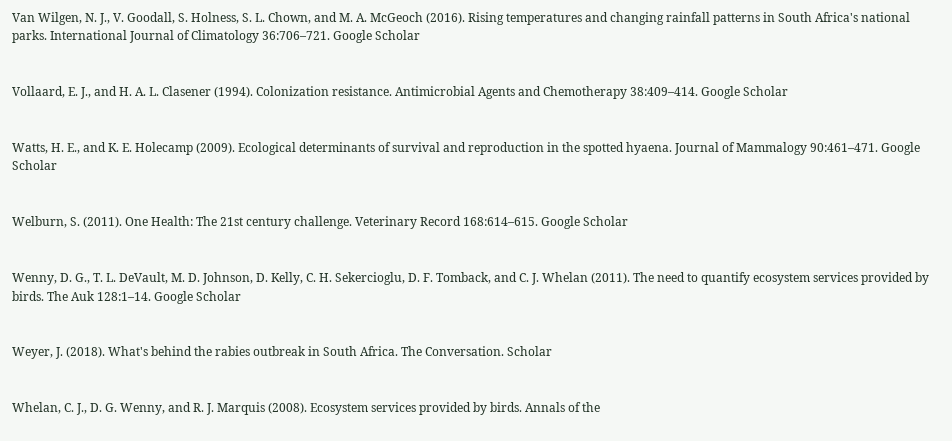Van Wilgen, N. J., V. Goodall, S. Holness, S. L. Chown, and M. A. McGeoch (2016). Rising temperatures and changing rainfall patterns in South Africa's national parks. International Journal of Climatology 36:706–721. Google Scholar


Vollaard, E. J., and H. A. L. Clasener (1994). Colonization resistance. Antimicrobial Agents and Chemotherapy 38:409–414. Google Scholar


Watts, H. E., and K. E. Holecamp (2009). Ecological determinants of survival and reproduction in the spotted hyaena. Journal of Mammalogy 90:461–471. Google Scholar


Welburn, S. (2011). One Health: The 21st century challenge. Veterinary Record 168:614–615. Google Scholar


Wenny, D. G., T. L. DeVault, M. D. Johnson, D. Kelly, C. H. Sekercioglu, D. F. Tomback, and C. J. Whelan (2011). The need to quantify ecosystem services provided by birds. The Auk 128:1–14. Google Scholar


Weyer, J. (2018). What's behind the rabies outbreak in South Africa. The Conversation. Scholar


Whelan, C. J., D. G. Wenny, and R. J. Marquis (2008). Ecosystem services provided by birds. Annals of the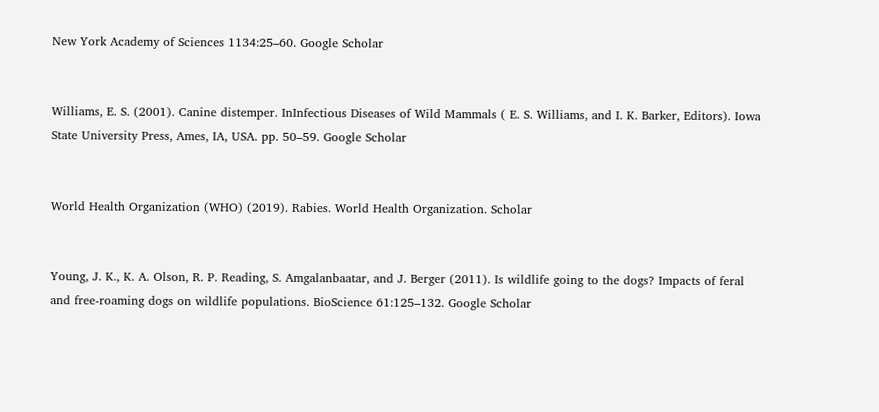New York Academy of Sciences 1134:25–60. Google Scholar


Williams, E. S. (2001). Canine distemper. InInfectious Diseases of Wild Mammals ( E. S. Williams, and I. K. Barker, Editors). Iowa State University Press, Ames, IA, USA. pp. 50–59. Google Scholar


World Health Organization (WHO) (2019). Rabies. World Health Organization. Scholar


Young, J. K., K. A. Olson, R. P. Reading, S. Amgalanbaatar, and J. Berger (2011). Is wildlife going to the dogs? Impacts of feral and free-roaming dogs on wildlife populations. BioScience 61:125–132. Google Scholar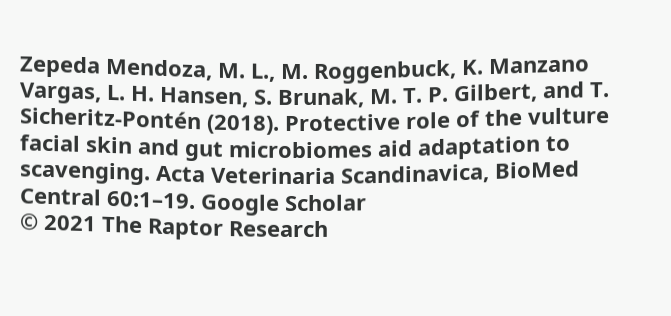Zepeda Mendoza, M. L., M. Roggenbuck, K. Manzano Vargas, L. H. Hansen, S. Brunak, M. T. P. Gilbert, and T. Sicheritz-Pontén (2018). Protective role of the vulture facial skin and gut microbiomes aid adaptation to scavenging. Acta Veterinaria Scandinavica, BioMed Central 60:1–19. Google Scholar
© 2021 The Raptor Research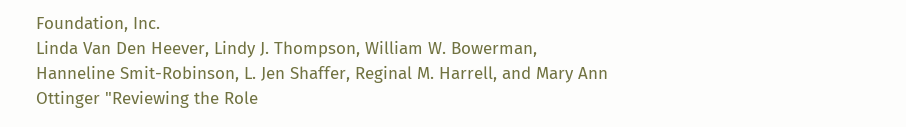Foundation, Inc.
Linda Van Den Heever, Lindy J. Thompson, William W. Bowerman, Hanneline Smit-Robinson, L. Jen Shaffer, Reginal M. Harrell, and Mary Ann Ottinger "Reviewing the Role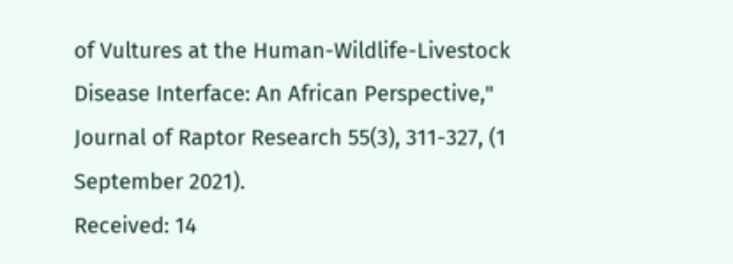of Vultures at the Human-Wildlife-Livestock Disease Interface: An African Perspective," Journal of Raptor Research 55(3), 311-327, (1 September 2021).
Received: 14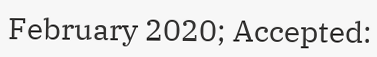February 2020; Accepted: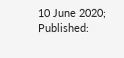10 June 2020; Published: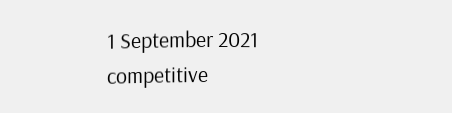1 September 2021
competitive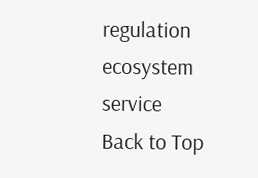regulation
ecosystem service
Back to Top